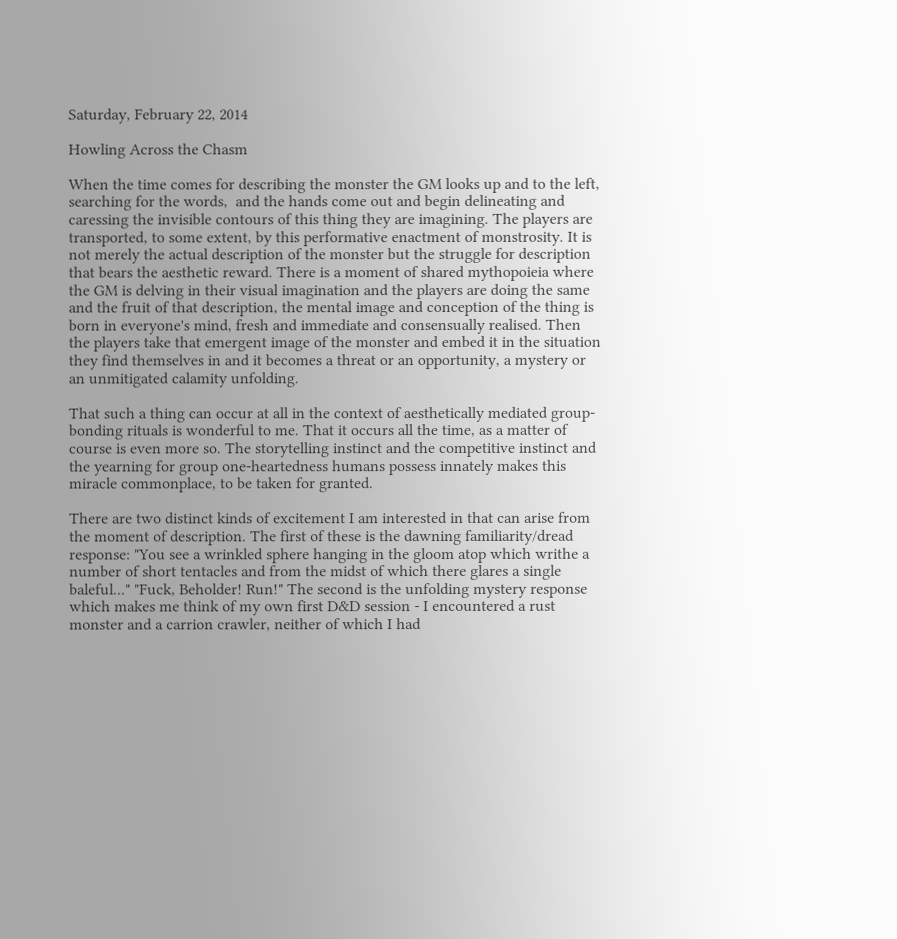Saturday, February 22, 2014

Howling Across the Chasm

When the time comes for describing the monster the GM looks up and to the left, searching for the words,  and the hands come out and begin delineating and caressing the invisible contours of this thing they are imagining. The players are transported, to some extent, by this performative enactment of monstrosity. It is not merely the actual description of the monster but the struggle for description that bears the aesthetic reward. There is a moment of shared mythopoieia where the GM is delving in their visual imagination and the players are doing the same and the fruit of that description, the mental image and conception of the thing is born in everyone's mind, fresh and immediate and consensually realised. Then the players take that emergent image of the monster and embed it in the situation they find themselves in and it becomes a threat or an opportunity, a mystery or an unmitigated calamity unfolding.

That such a thing can occur at all in the context of aesthetically mediated group-bonding rituals is wonderful to me. That it occurs all the time, as a matter of course is even more so. The storytelling instinct and the competitive instinct and the yearning for group one-heartedness humans possess innately makes this miracle commonplace, to be taken for granted.

There are two distinct kinds of excitement I am interested in that can arise from the moment of description. The first of these is the dawning familiarity/dread response: "You see a wrinkled sphere hanging in the gloom atop which writhe a number of short tentacles and from the midst of which there glares a single baleful..." "Fuck, Beholder! Run!" The second is the unfolding mystery response which makes me think of my own first D&D session - I encountered a rust monster and a carrion crawler, neither of which I had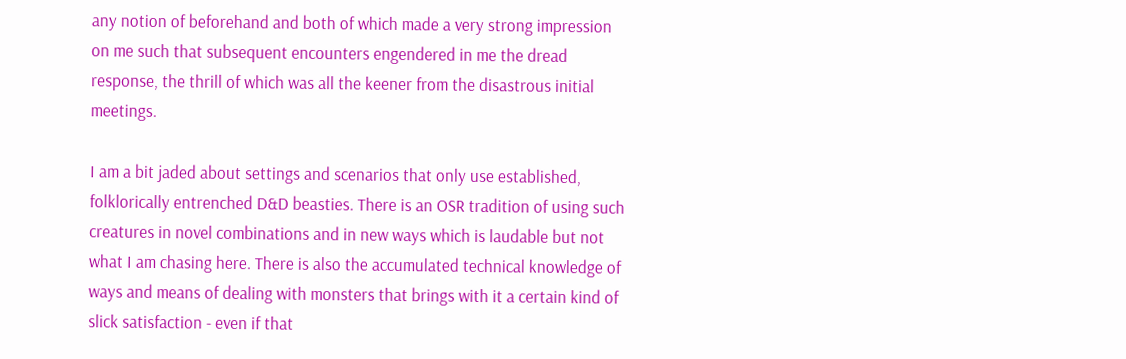any notion of beforehand and both of which made a very strong impression on me such that subsequent encounters engendered in me the dread response, the thrill of which was all the keener from the disastrous initial meetings.

I am a bit jaded about settings and scenarios that only use established, folklorically entrenched D&D beasties. There is an OSR tradition of using such creatures in novel combinations and in new ways which is laudable but not what I am chasing here. There is also the accumulated technical knowledge of ways and means of dealing with monsters that brings with it a certain kind of slick satisfaction - even if that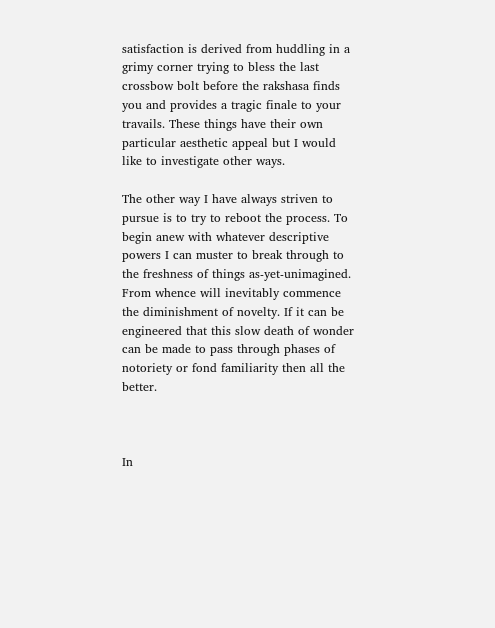satisfaction is derived from huddling in a grimy corner trying to bless the last crossbow bolt before the rakshasa finds you and provides a tragic finale to your travails. These things have their own particular aesthetic appeal but I would like to investigate other ways.

The other way I have always striven to pursue is to try to reboot the process. To begin anew with whatever descriptive powers I can muster to break through to the freshness of things as-yet-unimagined. From whence will inevitably commence the diminishment of novelty. If it can be engineered that this slow death of wonder can be made to pass through phases of notoriety or fond familiarity then all the better.



In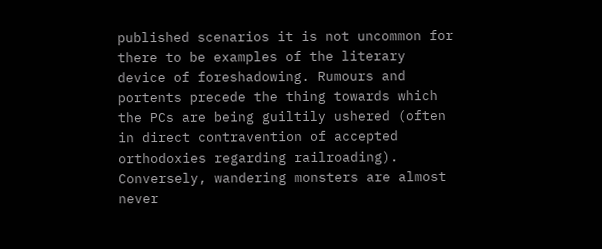published scenarios it is not uncommon for there to be examples of the literary device of foreshadowing. Rumours and portents precede the thing towards which the PCs are being guiltily ushered (often in direct contravention of accepted orthodoxies regarding railroading). Conversely, wandering monsters are almost never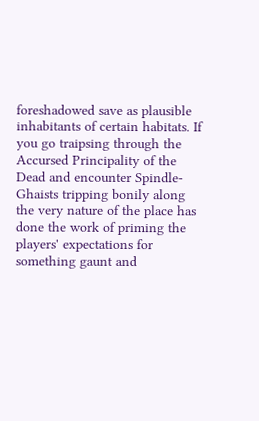foreshadowed save as plausible inhabitants of certain habitats. If you go traipsing through the Accursed Principality of the Dead and encounter Spindle-Ghaists tripping bonily along the very nature of the place has done the work of priming the players' expectations for something gaunt and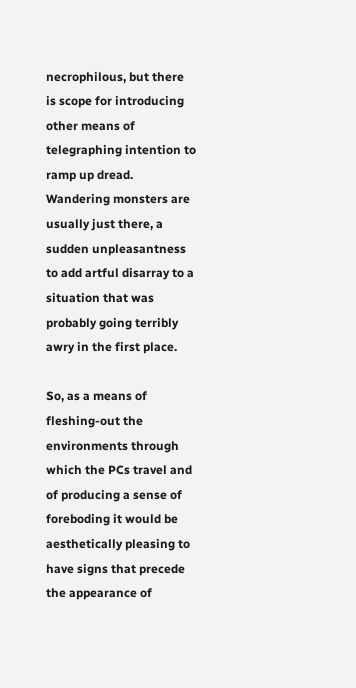necrophilous, but there is scope for introducing other means of telegraphing intention to ramp up dread. Wandering monsters are usually just there, a sudden unpleasantness to add artful disarray to a situation that was probably going terribly awry in the first place.

So, as a means of fleshing-out the environments through which the PCs travel and of producing a sense of foreboding it would be aesthetically pleasing to have signs that precede the appearance of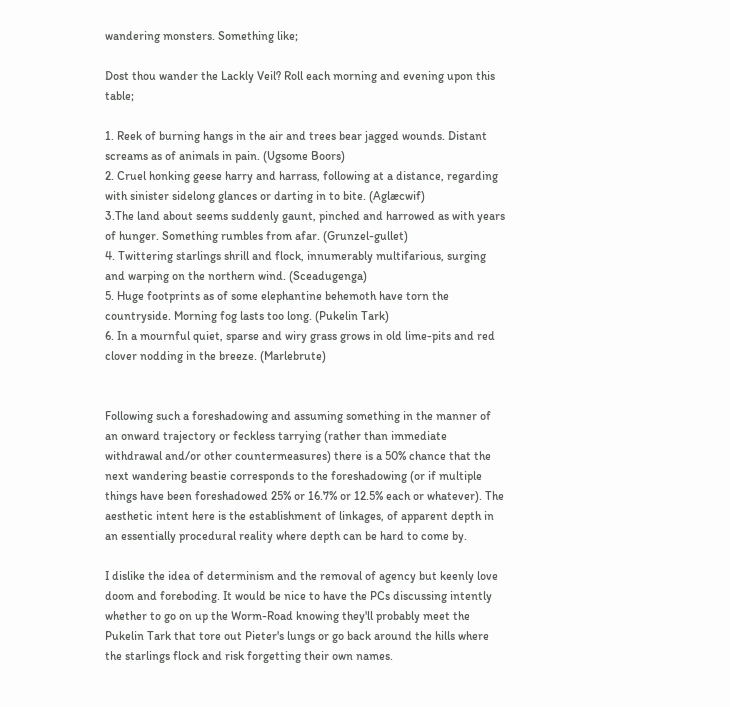wandering monsters. Something like;

Dost thou wander the Lackly Veil? Roll each morning and evening upon this table;

1. Reek of burning hangs in the air and trees bear jagged wounds. Distant screams as of animals in pain. (Ugsome Boors)
2. Cruel honking geese harry and harrass, following at a distance, regarding with sinister sidelong glances or darting in to bite. (Aglæcwif)
3.The land about seems suddenly gaunt, pinched and harrowed as with years of hunger. Something rumbles from afar. (Grunzel-gullet)
4. Twittering starlings shrill and flock, innumerably multifarious, surging and warping on the northern wind. (Sceadugenga)
5. Huge footprints as of some elephantine behemoth have torn the countryside. Morning fog lasts too long. (Pukelin Tark)
6. In a mournful quiet, sparse and wiry grass grows in old lime-pits and red clover nodding in the breeze. (Marlebrute)


Following such a foreshadowing and assuming something in the manner of an onward trajectory or feckless tarrying (rather than immediate withdrawal and/or other countermeasures) there is a 50% chance that the next wandering beastie corresponds to the foreshadowing (or if multiple things have been foreshadowed 25% or 16.7% or 12.5% each or whatever). The aesthetic intent here is the establishment of linkages, of apparent depth in an essentially procedural reality where depth can be hard to come by.

I dislike the idea of determinism and the removal of agency but keenly love doom and foreboding. It would be nice to have the PCs discussing intently whether to go on up the Worm-Road knowing they'll probably meet the Pukelin Tark that tore out Pieter's lungs or go back around the hills where the starlings flock and risk forgetting their own names.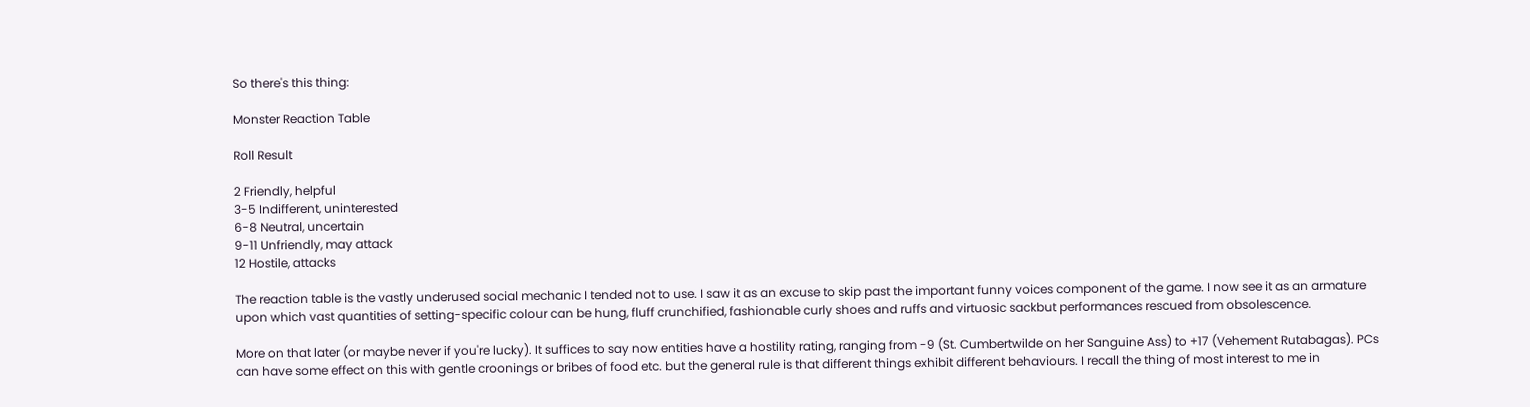So there's this thing:

Monster Reaction Table

Roll Result

2 Friendly, helpful
3-5 Indifferent, uninterested
6-8 Neutral, uncertain
9-11 Unfriendly, may attack
12 Hostile, attacks

The reaction table is the vastly underused social mechanic I tended not to use. I saw it as an excuse to skip past the important funny voices component of the game. I now see it as an armature upon which vast quantities of setting-specific colour can be hung, fluff crunchified, fashionable curly shoes and ruffs and virtuosic sackbut performances rescued from obsolescence.

More on that later (or maybe never if you're lucky). It suffices to say now entities have a hostility rating, ranging from -9 (St. Cumbertwilde on her Sanguine Ass) to +17 (Vehement Rutabagas). PCs can have some effect on this with gentle croonings or bribes of food etc. but the general rule is that different things exhibit different behaviours. I recall the thing of most interest to me in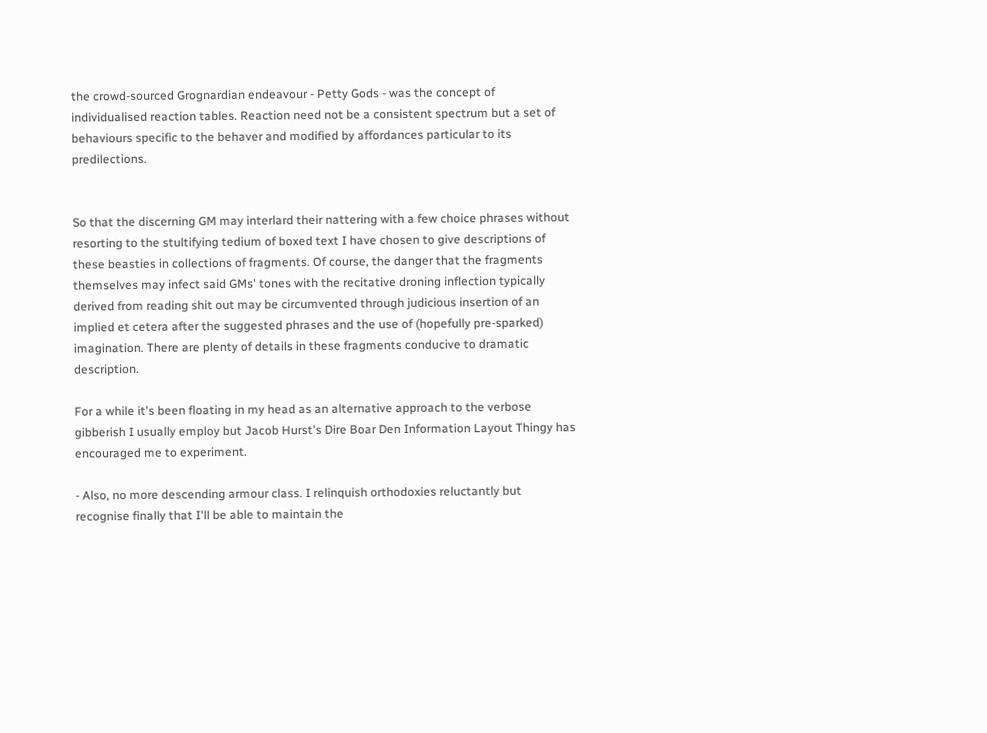the crowd-sourced Grognardian endeavour - Petty Gods - was the concept of individualised reaction tables. Reaction need not be a consistent spectrum but a set of behaviours specific to the behaver and modified by affordances particular to its predilections.


So that the discerning GM may interlard their nattering with a few choice phrases without resorting to the stultifying tedium of boxed text I have chosen to give descriptions of these beasties in collections of fragments. Of course, the danger that the fragments themselves may infect said GMs' tones with the recitative droning inflection typically derived from reading shit out may be circumvented through judicious insertion of an implied et cetera after the suggested phrases and the use of (hopefully pre-sparked) imagination. There are plenty of details in these fragments conducive to dramatic description.

For a while it's been floating in my head as an alternative approach to the verbose gibberish I usually employ but Jacob Hurst's Dire Boar Den Information Layout Thingy has encouraged me to experiment.

- Also, no more descending armour class. I relinquish orthodoxies reluctantly but recognise finally that I'll be able to maintain the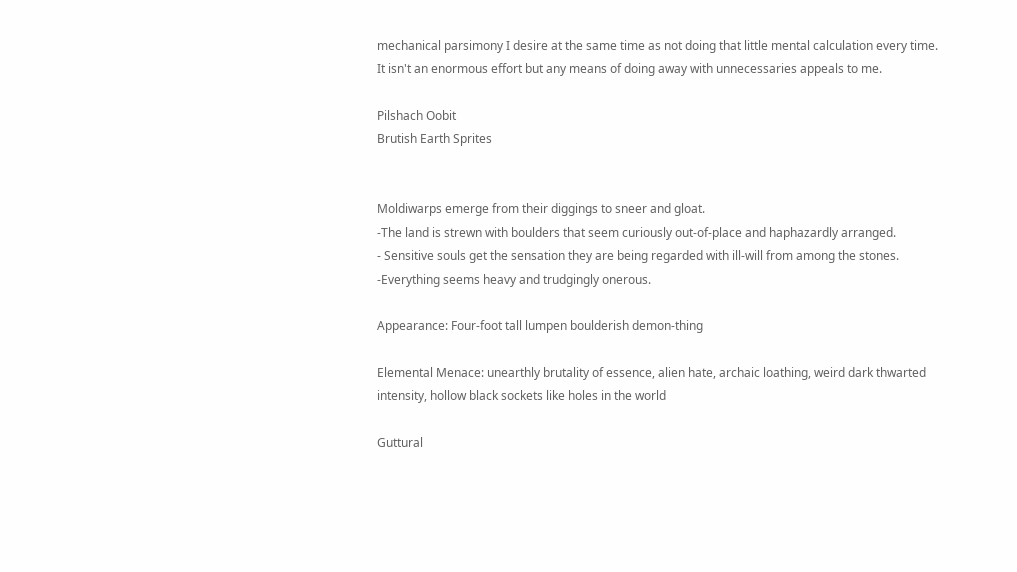mechanical parsimony I desire at the same time as not doing that little mental calculation every time. It isn't an enormous effort but any means of doing away with unnecessaries appeals to me.

Pilshach Oobit
Brutish Earth Sprites


Moldiwarps emerge from their diggings to sneer and gloat.
-The land is strewn with boulders that seem curiously out-of-place and haphazardly arranged.
- Sensitive souls get the sensation they are being regarded with ill-will from among the stones.
-Everything seems heavy and trudgingly onerous.

Appearance: Four-foot tall lumpen boulderish demon-thing

Elemental Menace: unearthly brutality of essence, alien hate, archaic loathing, weird dark thwarted intensity, hollow black sockets like holes in the world

Guttural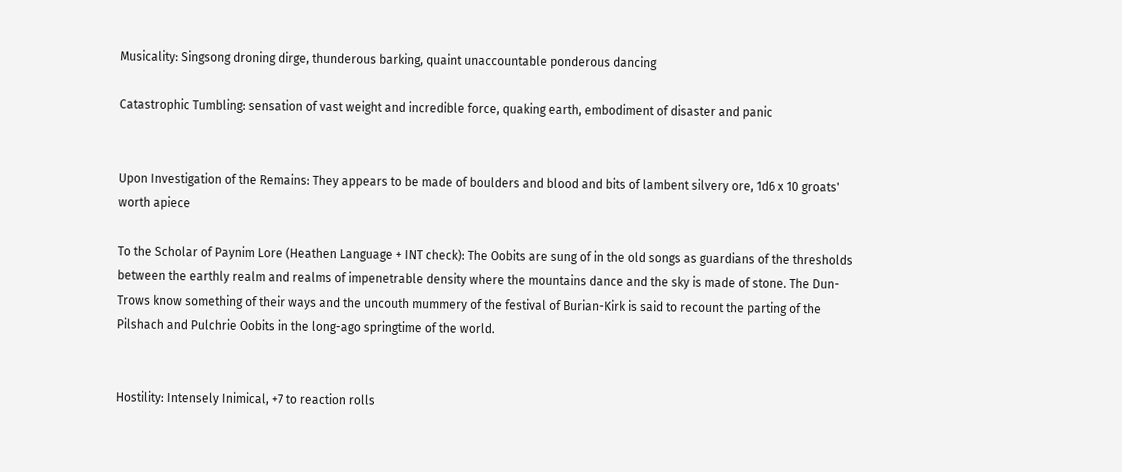Musicality: Singsong droning dirge, thunderous barking, quaint unaccountable ponderous dancing

Catastrophic Tumbling: sensation of vast weight and incredible force, quaking earth, embodiment of disaster and panic


Upon Investigation of the Remains: They appears to be made of boulders and blood and bits of lambent silvery ore, 1d6 x 10 groats' worth apiece

To the Scholar of Paynim Lore (Heathen Language + INT check): The Oobits are sung of in the old songs as guardians of the thresholds between the earthly realm and realms of impenetrable density where the mountains dance and the sky is made of stone. The Dun-Trows know something of their ways and the uncouth mummery of the festival of Burian-Kirk is said to recount the parting of the Pilshach and Pulchrie Oobits in the long-ago springtime of the world.


Hostility: Intensely Inimical, +7 to reaction rolls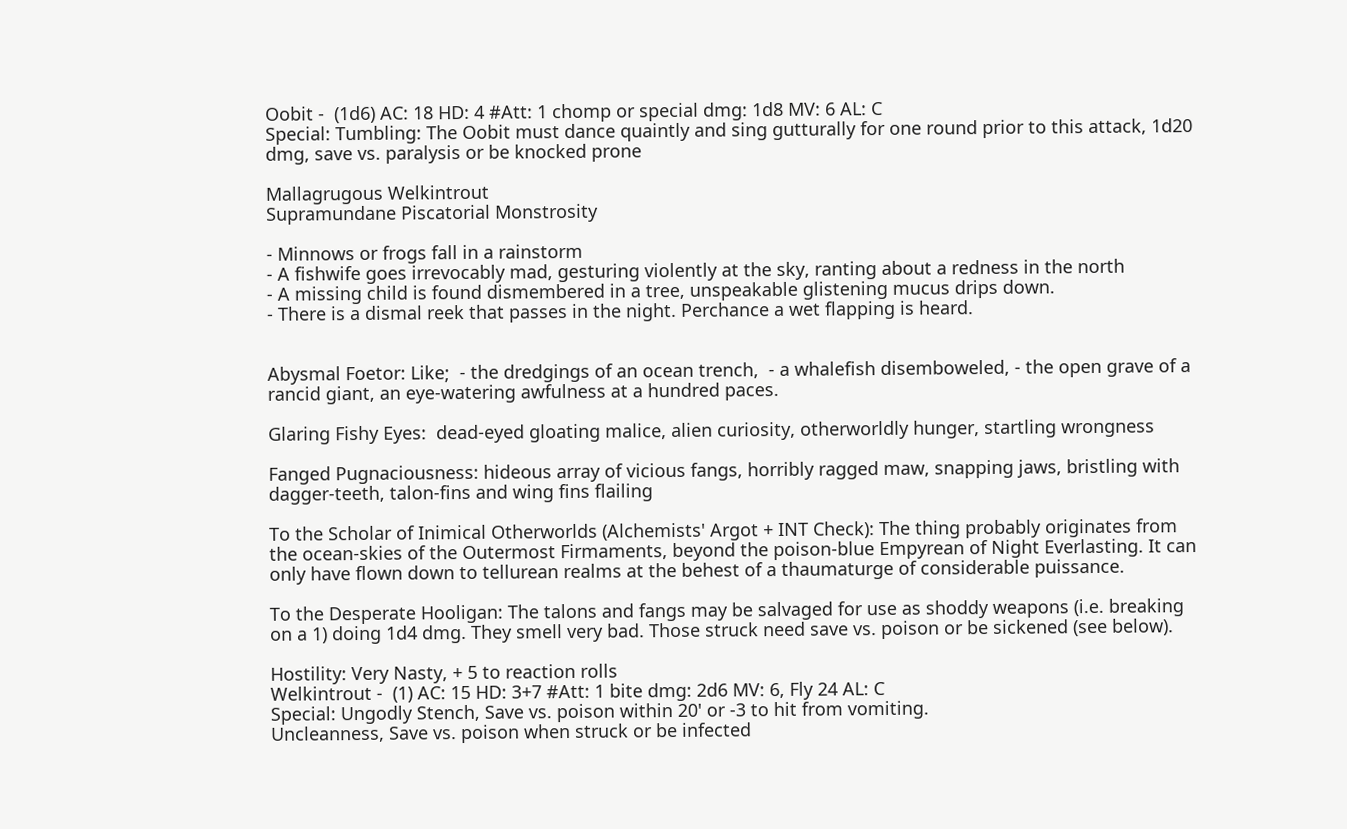Oobit -  (1d6) AC: 18 HD: 4 #Att: 1 chomp or special dmg: 1d8 MV: 6 AL: C
Special: Tumbling: The Oobit must dance quaintly and sing gutturally for one round prior to this attack, 1d20 dmg, save vs. paralysis or be knocked prone

Mallagrugous Welkintrout
Supramundane Piscatorial Monstrosity

- Minnows or frogs fall in a rainstorm
- A fishwife goes irrevocably mad, gesturing violently at the sky, ranting about a redness in the north
- A missing child is found dismembered in a tree, unspeakable glistening mucus drips down.
- There is a dismal reek that passes in the night. Perchance a wet flapping is heard.


Abysmal Foetor: Like;  - the dredgings of an ocean trench,  - a whalefish disemboweled, - the open grave of a rancid giant, an eye-watering awfulness at a hundred paces.

Glaring Fishy Eyes:  dead-eyed gloating malice, alien curiosity, otherworldly hunger, startling wrongness

Fanged Pugnaciousness: hideous array of vicious fangs, horribly ragged maw, snapping jaws, bristling with dagger-teeth, talon-fins and wing fins flailing

To the Scholar of Inimical Otherworlds (Alchemists' Argot + INT Check): The thing probably originates from the ocean-skies of the Outermost Firmaments, beyond the poison-blue Empyrean of Night Everlasting. It can only have flown down to tellurean realms at the behest of a thaumaturge of considerable puissance.

To the Desperate Hooligan: The talons and fangs may be salvaged for use as shoddy weapons (i.e. breaking on a 1) doing 1d4 dmg. They smell very bad. Those struck need save vs. poison or be sickened (see below).

Hostility: Very Nasty, + 5 to reaction rolls
Welkintrout -  (1) AC: 15 HD: 3+7 #Att: 1 bite dmg: 2d6 MV: 6, Fly 24 AL: C
Special: Ungodly Stench, Save vs. poison within 20' or -3 to hit from vomiting.
Uncleanness, Save vs. poison when struck or be infected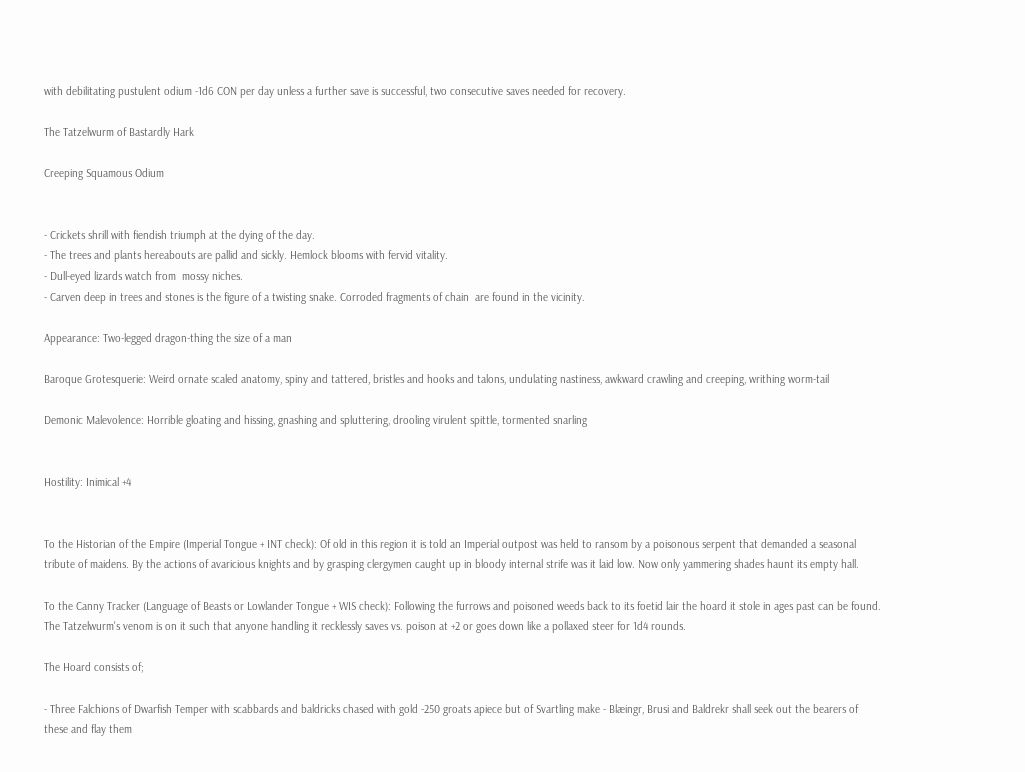with debilitating pustulent odium -1d6 CON per day unless a further save is successful, two consecutive saves needed for recovery.

The Tatzelwurm of Bastardly Hark

Creeping Squamous Odium


- Crickets shrill with fiendish triumph at the dying of the day.
- The trees and plants hereabouts are pallid and sickly. Hemlock blooms with fervid vitality.
- Dull-eyed lizards watch from  mossy niches.
- Carven deep in trees and stones is the figure of a twisting snake. Corroded fragments of chain  are found in the vicinity.

Appearance: Two-legged dragon-thing the size of a man

Baroque Grotesquerie: Weird ornate scaled anatomy, spiny and tattered, bristles and hooks and talons, undulating nastiness, awkward crawling and creeping, writhing worm-tail

Demonic Malevolence: Horrible gloating and hissing, gnashing and spluttering, drooling virulent spittle, tormented snarling


Hostility: Inimical +4


To the Historian of the Empire (Imperial Tongue + INT check): Of old in this region it is told an Imperial outpost was held to ransom by a poisonous serpent that demanded a seasonal tribute of maidens. By the actions of avaricious knights and by grasping clergymen caught up in bloody internal strife was it laid low. Now only yammering shades haunt its empty hall.

To the Canny Tracker (Language of Beasts or Lowlander Tongue + WIS check): Following the furrows and poisoned weeds back to its foetid lair the hoard it stole in ages past can be found. The Tatzelwurm's venom is on it such that anyone handling it recklessly saves vs. poison at +2 or goes down like a pollaxed steer for 1d4 rounds.

The Hoard consists of;

- Three Falchions of Dwarfish Temper with scabbards and baldricks chased with gold -250 groats apiece but of Svartling make - Blæingr, Brusi and Baldrekr shall seek out the bearers of these and flay them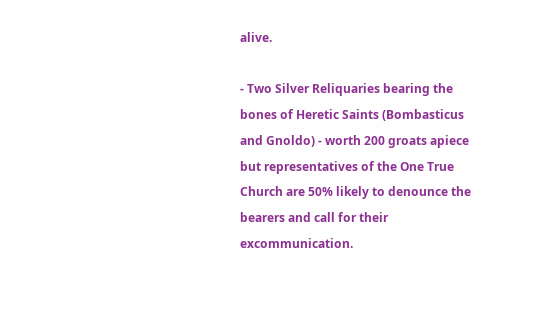alive.

- Two Silver Reliquaries bearing the bones of Heretic Saints (Bombasticus and Gnoldo) - worth 200 groats apiece but representatives of the One True Church are 50% likely to denounce the bearers and call for their excommunication.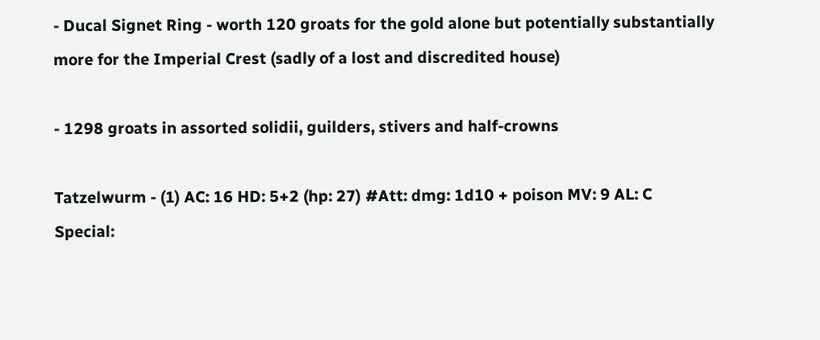- Ducal Signet Ring - worth 120 groats for the gold alone but potentially substantially more for the Imperial Crest (sadly of a lost and discredited house)

- 1298 groats in assorted solidii, guilders, stivers and half-crowns

Tatzelwurm - (1) AC: 16 HD: 5+2 (hp: 27) #Att: dmg: 1d10 + poison MV: 9 AL: C
Special: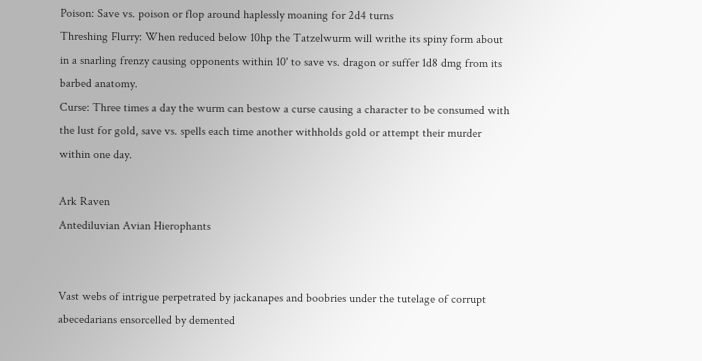Poison: Save vs. poison or flop around haplessly moaning for 2d4 turns
Threshing Flurry: When reduced below 10hp the Tatzelwurm will writhe its spiny form about in a snarling frenzy causing opponents within 10' to save vs. dragon or suffer 1d8 dmg from its barbed anatomy.
Curse: Three times a day the wurm can bestow a curse causing a character to be consumed with the lust for gold, save vs. spells each time another withholds gold or attempt their murder within one day.

Ark Raven
Antediluvian Avian Hierophants


Vast webs of intrigue perpetrated by jackanapes and boobries under the tutelage of corrupt abecedarians ensorcelled by demented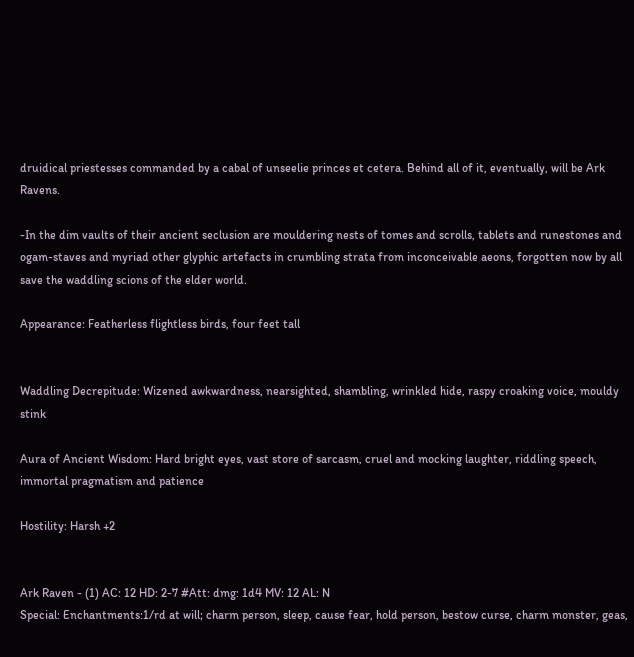druidical priestesses commanded by a cabal of unseelie princes et cetera. Behind all of it, eventually, will be Ark Ravens.

-In the dim vaults of their ancient seclusion are mouldering nests of tomes and scrolls, tablets and runestones and ogam-staves and myriad other glyphic artefacts in crumbling strata from inconceivable aeons, forgotten now by all save the waddling scions of the elder world.

Appearance: Featherless flightless birds, four feet tall


Waddling Decrepitude: Wizened awkwardness, nearsighted, shambling, wrinkled hide, raspy croaking voice, mouldy stink

Aura of Ancient Wisdom: Hard bright eyes, vast store of sarcasm, cruel and mocking laughter, riddling speech, immortal pragmatism and patience

Hostility: Harsh +2


Ark Raven - (1) AC: 12 HD: 2-7 #Att: dmg: 1d4 MV: 12 AL: N
Special: Enchantments:1/rd at will; charm person, sleep, cause fear, hold person, bestow curse, charm monster, geas,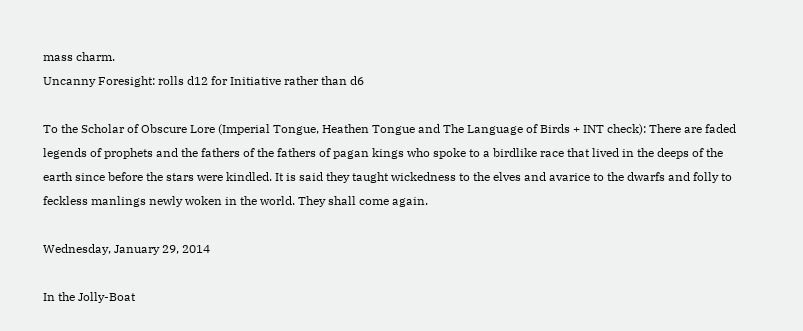mass charm.
Uncanny Foresight: rolls d12 for Initiative rather than d6

To the Scholar of Obscure Lore (Imperial Tongue, Heathen Tongue and The Language of Birds + INT check): There are faded legends of prophets and the fathers of the fathers of pagan kings who spoke to a birdlike race that lived in the deeps of the earth since before the stars were kindled. It is said they taught wickedness to the elves and avarice to the dwarfs and folly to feckless manlings newly woken in the world. They shall come again.

Wednesday, January 29, 2014

In the Jolly-Boat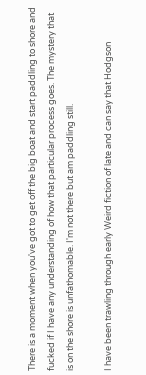There is a moment when you've got to get off the big boat and start paddling to shore and fucked if I have any understanding of how that particular process goes. The mystery that is on the shore is unfathomable. I'm not there but am paddling still.

I have been trawling through early Weird fiction of late and can say that Hodgson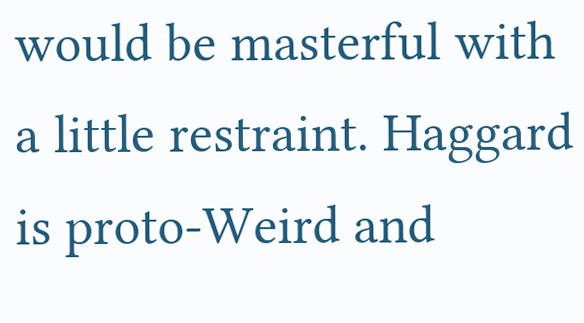would be masterful with a little restraint. Haggard is proto-Weird and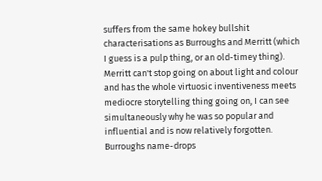suffers from the same hokey bullshit characterisations as Burroughs and Merritt (which I guess is a pulp thing, or an old-timey thing). Merritt can't stop going on about light and colour and has the whole virtuosic inventiveness meets mediocre storytelling thing going on, I can see simultaneously why he was so popular and influential and is now relatively forgotten. Burroughs name-drops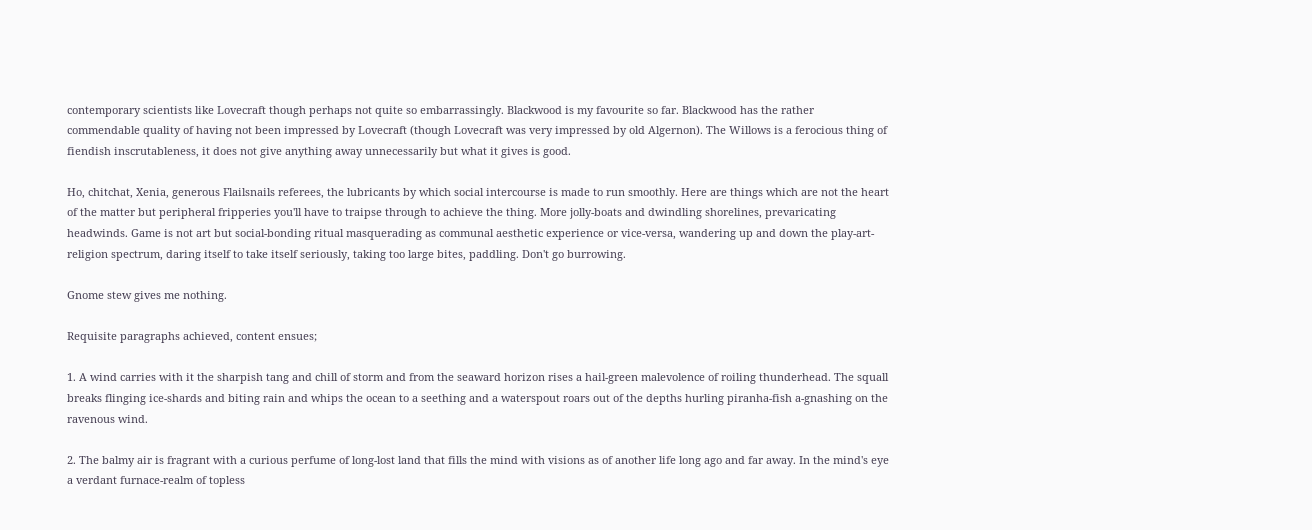contemporary scientists like Lovecraft though perhaps not quite so embarrassingly. Blackwood is my favourite so far. Blackwood has the rather commendable quality of having not been impressed by Lovecraft (though Lovecraft was very impressed by old Algernon). The Willows is a ferocious thing of fiendish inscrutableness, it does not give anything away unnecessarily but what it gives is good.

Ho, chitchat, Xenia, generous Flailsnails referees, the lubricants by which social intercourse is made to run smoothly. Here are things which are not the heart of the matter but peripheral fripperies you'll have to traipse through to achieve the thing. More jolly-boats and dwindling shorelines, prevaricating headwinds. Game is not art but social-bonding ritual masquerading as communal aesthetic experience or vice-versa, wandering up and down the play-art-religion spectrum, daring itself to take itself seriously, taking too large bites, paddling. Don't go burrowing.

Gnome stew gives me nothing.

Requisite paragraphs achieved, content ensues;

1. A wind carries with it the sharpish tang and chill of storm and from the seaward horizon rises a hail-green malevolence of roiling thunderhead. The squall breaks flinging ice-shards and biting rain and whips the ocean to a seething and a waterspout roars out of the depths hurling piranha-fish a-gnashing on the ravenous wind.

2. The balmy air is fragrant with a curious perfume of long-lost land that fills the mind with visions as of another life long ago and far away. In the mind's eye a verdant furnace-realm of topless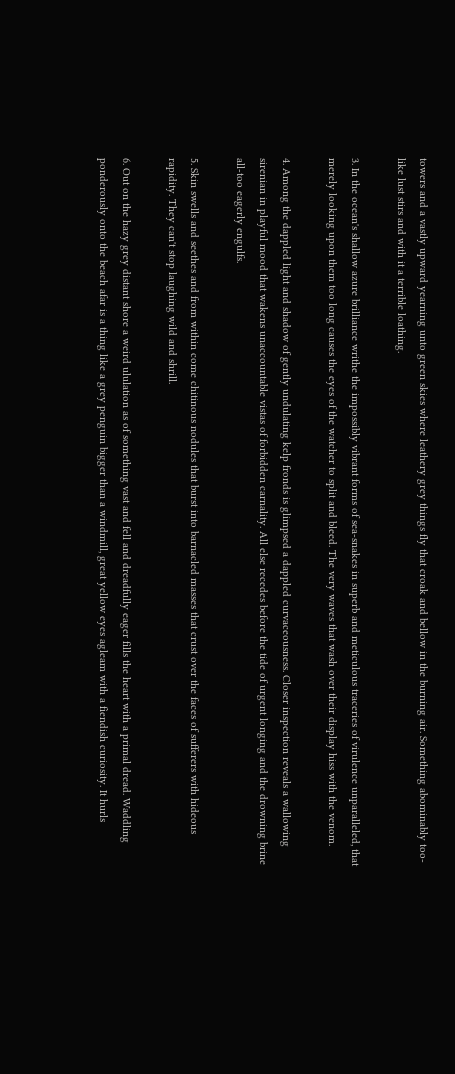towers and a vastly upward yearning unto green skies where leathery grey things fly that croak and bellow in the burning air. Something abominably too-like lust stirs and with it a terrible loathing.

3. In the ocean's shallow azure brilliance writhe the impossibly vibrant forms of sea-snakes in superb and meticulous traceries of virulence unparalleled, that merely looking upon them too long causes the eyes of the watcher to split and bleed. The very waves that wash over their display hiss with the venom.

4. Among the dappled light and shadow of gently undulating kelp fronds is glimpsed a dappled curvaceousness. Closer inspection reveals a wallowing sirenian in playful mood that wakens unaccountable vistas of forbidden carnality. All else recedes before the tide of urgent longing and the drowning brine all-too eagerly engulfs.

5. Skin swells and seethes and from within come chitinous nodules that burst into barnacled masses that crust over the faces of sufferers with hideous rapidity. They can't stop laughing wild and shrill.

6. Out on the hazy grey distant shore a weird ululation as of something vast and fell and dreadfully eager fills the heart with a primal dread. Waddling ponderously onto the beach afar is a thing like a grey penguin bigger than a windmill, great yellow eyes agleam with a fiendish curiosity. It hurls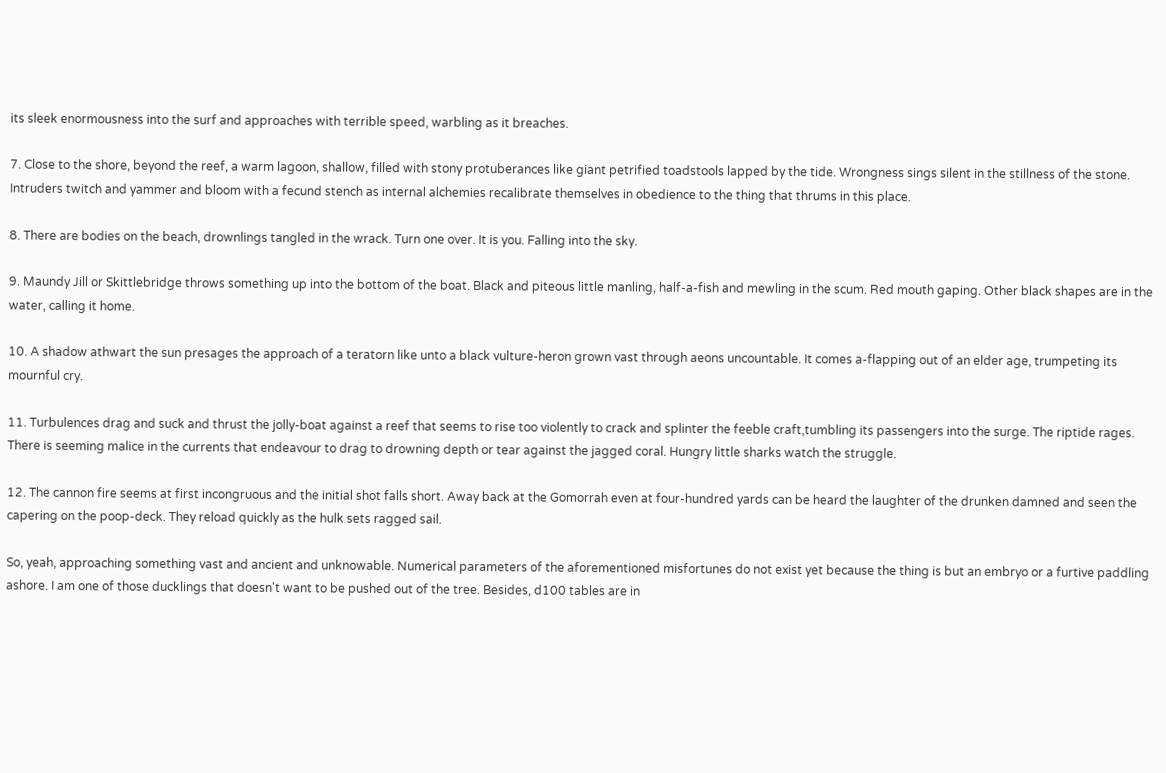its sleek enormousness into the surf and approaches with terrible speed, warbling as it breaches.

7. Close to the shore, beyond the reef, a warm lagoon, shallow, filled with stony protuberances like giant petrified toadstools lapped by the tide. Wrongness sings silent in the stillness of the stone. Intruders twitch and yammer and bloom with a fecund stench as internal alchemies recalibrate themselves in obedience to the thing that thrums in this place.

8. There are bodies on the beach, drownlings tangled in the wrack. Turn one over. It is you. Falling into the sky.

9. Maundy Jill or Skittlebridge throws something up into the bottom of the boat. Black and piteous little manling, half-a-fish and mewling in the scum. Red mouth gaping. Other black shapes are in the water, calling it home.

10. A shadow athwart the sun presages the approach of a teratorn like unto a black vulture-heron grown vast through aeons uncountable. It comes a-flapping out of an elder age, trumpeting its mournful cry.

11. Turbulences drag and suck and thrust the jolly-boat against a reef that seems to rise too violently to crack and splinter the feeble craft,tumbling its passengers into the surge. The riptide rages. There is seeming malice in the currents that endeavour to drag to drowning depth or tear against the jagged coral. Hungry little sharks watch the struggle.

12. The cannon fire seems at first incongruous and the initial shot falls short. Away back at the Gomorrah even at four-hundred yards can be heard the laughter of the drunken damned and seen the capering on the poop-deck. They reload quickly as the hulk sets ragged sail.

So, yeah, approaching something vast and ancient and unknowable. Numerical parameters of the aforementioned misfortunes do not exist yet because the thing is but an embryo or a furtive paddling ashore. I am one of those ducklings that doesn't want to be pushed out of the tree. Besides, d100 tables are in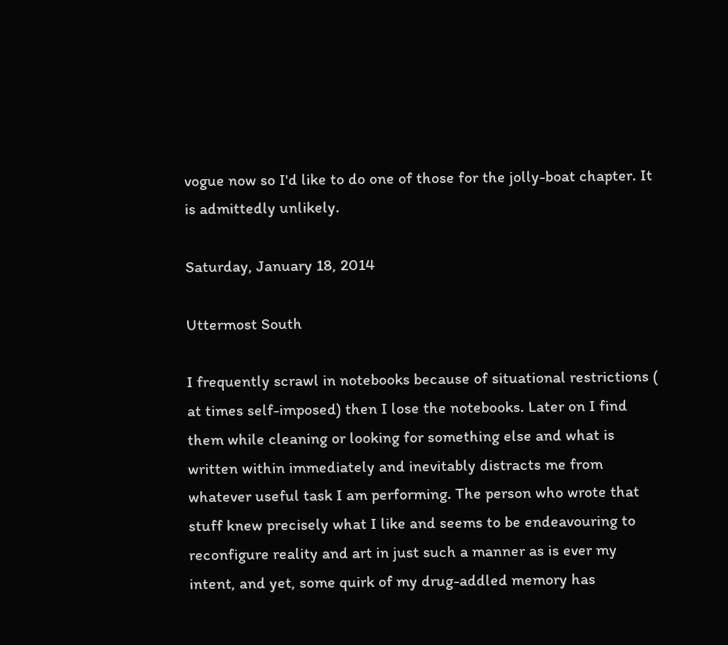vogue now so I'd like to do one of those for the jolly-boat chapter. It is admittedly unlikely.

Saturday, January 18, 2014

Uttermost South

I frequently scrawl in notebooks because of situational restrictions ( at times self-imposed) then I lose the notebooks. Later on I find them while cleaning or looking for something else and what is written within immediately and inevitably distracts me from whatever useful task I am performing. The person who wrote that stuff knew precisely what I like and seems to be endeavouring to reconfigure reality and art in just such a manner as is ever my intent, and yet, some quirk of my drug-addled memory has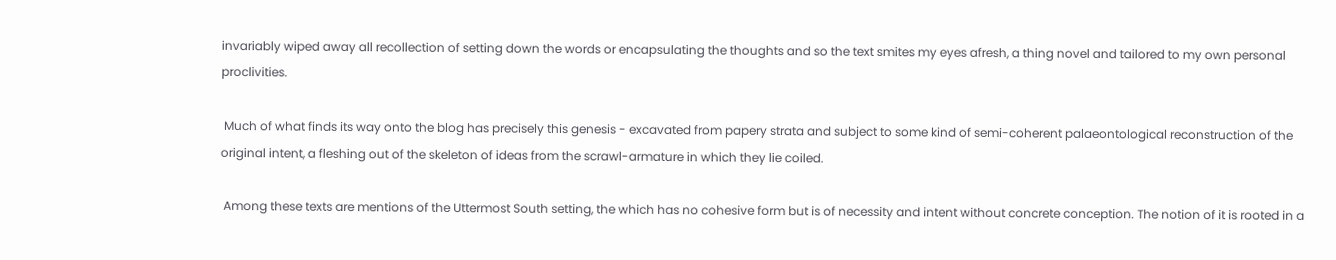invariably wiped away all recollection of setting down the words or encapsulating the thoughts and so the text smites my eyes afresh, a thing novel and tailored to my own personal proclivities.

 Much of what finds its way onto the blog has precisely this genesis - excavated from papery strata and subject to some kind of semi-coherent palaeontological reconstruction of the original intent, a fleshing out of the skeleton of ideas from the scrawl-armature in which they lie coiled.

 Among these texts are mentions of the Uttermost South setting, the which has no cohesive form but is of necessity and intent without concrete conception. The notion of it is rooted in a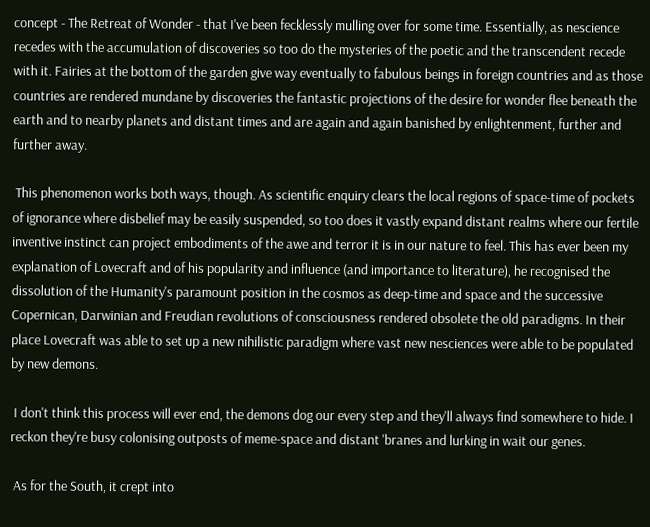concept - The Retreat of Wonder - that I've been fecklessly mulling over for some time. Essentially, as nescience recedes with the accumulation of discoveries so too do the mysteries of the poetic and the transcendent recede with it. Fairies at the bottom of the garden give way eventually to fabulous beings in foreign countries and as those countries are rendered mundane by discoveries the fantastic projections of the desire for wonder flee beneath the earth and to nearby planets and distant times and are again and again banished by enlightenment, further and further away.

 This phenomenon works both ways, though. As scientific enquiry clears the local regions of space-time of pockets of ignorance where disbelief may be easily suspended, so too does it vastly expand distant realms where our fertile inventive instinct can project embodiments of the awe and terror it is in our nature to feel. This has ever been my explanation of Lovecraft and of his popularity and influence (and importance to literature), he recognised the dissolution of the Humanity's paramount position in the cosmos as deep-time and space and the successive Copernican, Darwinian and Freudian revolutions of consciousness rendered obsolete the old paradigms. In their place Lovecraft was able to set up a new nihilistic paradigm where vast new nesciences were able to be populated by new demons.

 I don't think this process will ever end, the demons dog our every step and they'll always find somewhere to hide. I reckon they're busy colonising outposts of meme-space and distant 'branes and lurking in wait our genes.

 As for the South, it crept into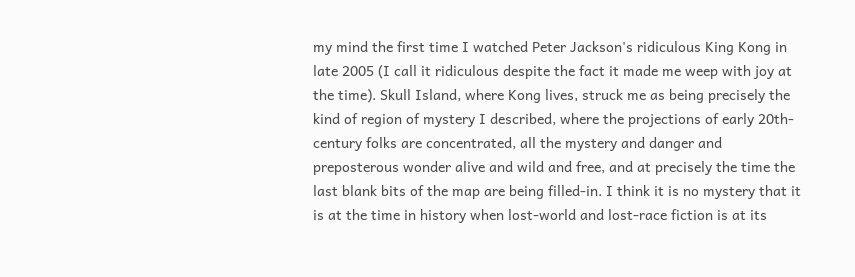my mind the first time I watched Peter Jackson's ridiculous King Kong in late 2005 (I call it ridiculous despite the fact it made me weep with joy at the time). Skull Island, where Kong lives, struck me as being precisely the kind of region of mystery I described, where the projections of early 20th-century folks are concentrated, all the mystery and danger and preposterous wonder alive and wild and free, and at precisely the time the last blank bits of the map are being filled-in. I think it is no mystery that it is at the time in history when lost-world and lost-race fiction is at its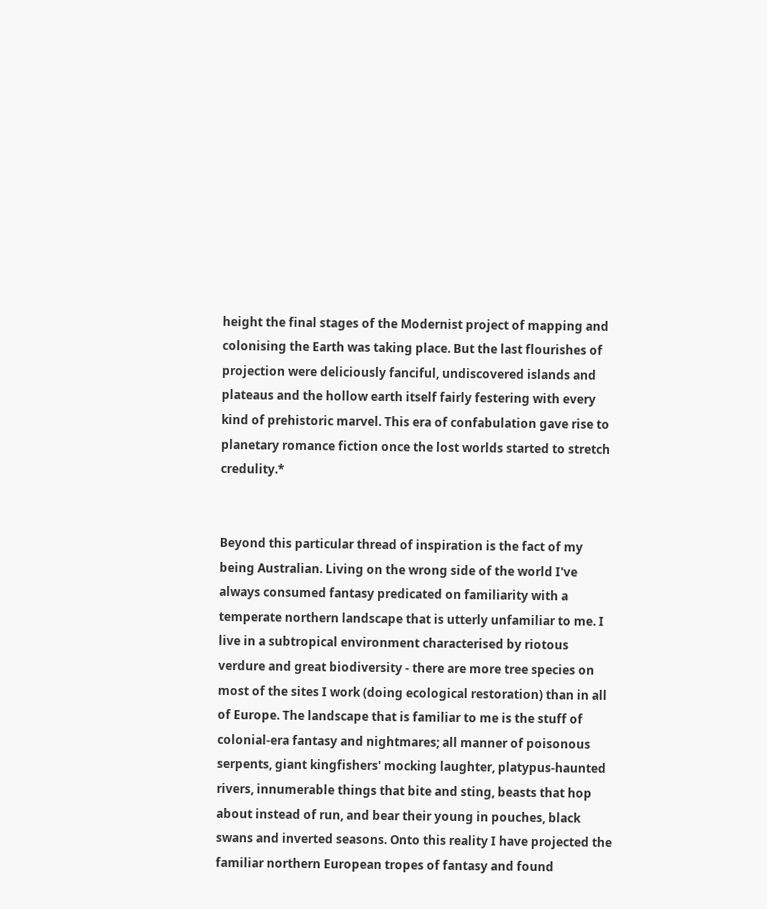height the final stages of the Modernist project of mapping and colonising the Earth was taking place. But the last flourishes of projection were deliciously fanciful, undiscovered islands and plateaus and the hollow earth itself fairly festering with every kind of prehistoric marvel. This era of confabulation gave rise to planetary romance fiction once the lost worlds started to stretch credulity.*


Beyond this particular thread of inspiration is the fact of my being Australian. Living on the wrong side of the world I've always consumed fantasy predicated on familiarity with a temperate northern landscape that is utterly unfamiliar to me. I live in a subtropical environment characterised by riotous verdure and great biodiversity - there are more tree species on most of the sites I work (doing ecological restoration) than in all of Europe. The landscape that is familiar to me is the stuff of colonial-era fantasy and nightmares; all manner of poisonous serpents, giant kingfishers' mocking laughter, platypus-haunted rivers, innumerable things that bite and sting, beasts that hop about instead of run, and bear their young in pouches, black swans and inverted seasons. Onto this reality I have projected the familiar northern European tropes of fantasy and found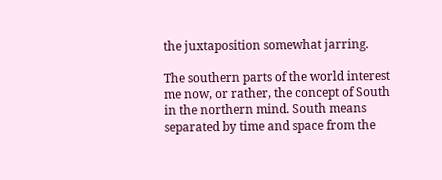the juxtaposition somewhat jarring.

The southern parts of the world interest me now, or rather, the concept of South in the northern mind. South means separated by time and space from the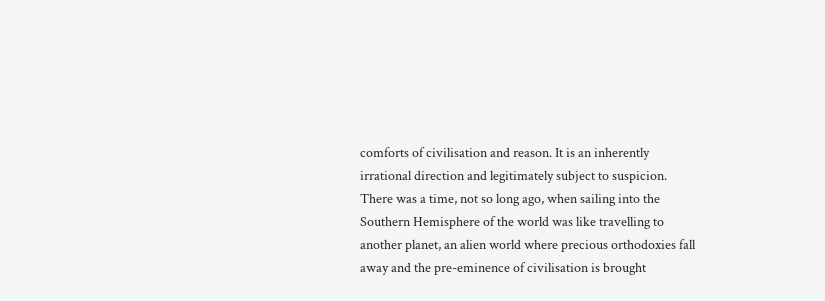comforts of civilisation and reason. It is an inherently irrational direction and legitimately subject to suspicion. There was a time, not so long ago, when sailing into the Southern Hemisphere of the world was like travelling to another planet, an alien world where precious orthodoxies fall away and the pre-eminence of civilisation is brought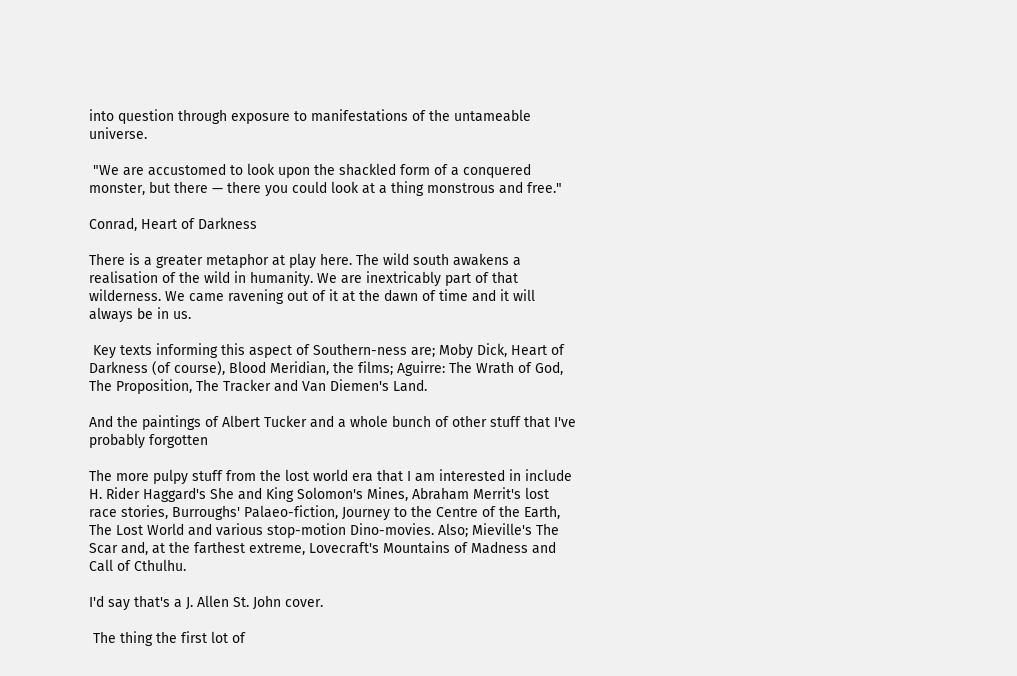into question through exposure to manifestations of the untameable universe.

 "We are accustomed to look upon the shackled form of a conquered monster, but there — there you could look at a thing monstrous and free."

Conrad, Heart of Darkness

There is a greater metaphor at play here. The wild south awakens a realisation of the wild in humanity. We are inextricably part of that wilderness. We came ravening out of it at the dawn of time and it will always be in us.

 Key texts informing this aspect of Southern-ness are; Moby Dick, Heart of Darkness (of course), Blood Meridian, the films; Aguirre: The Wrath of God, The Proposition, The Tracker and Van Diemen's Land.

And the paintings of Albert Tucker and a whole bunch of other stuff that I've probably forgotten

The more pulpy stuff from the lost world era that I am interested in include H. Rider Haggard's She and King Solomon's Mines, Abraham Merrit's lost race stories, Burroughs' Palaeo-fiction, Journey to the Centre of the Earth, The Lost World and various stop-motion Dino-movies. Also; Mieville's The Scar and, at the farthest extreme, Lovecraft's Mountains of Madness and Call of Cthulhu.

I'd say that's a J. Allen St. John cover.

 The thing the first lot of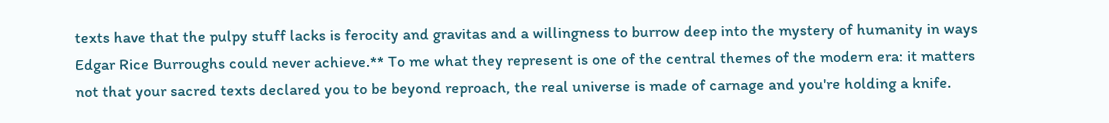texts have that the pulpy stuff lacks is ferocity and gravitas and a willingness to burrow deep into the mystery of humanity in ways Edgar Rice Burroughs could never achieve.** To me what they represent is one of the central themes of the modern era: it matters not that your sacred texts declared you to be beyond reproach, the real universe is made of carnage and you're holding a knife.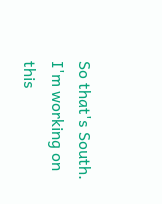So that's South. I'm working on this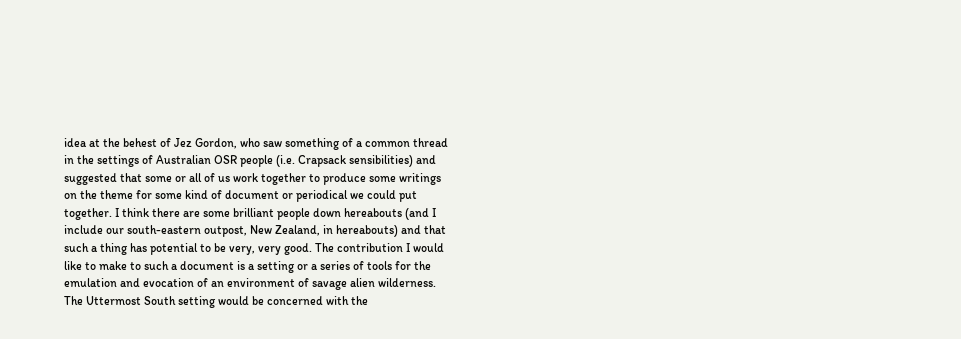idea at the behest of Jez Gordon, who saw something of a common thread in the settings of Australian OSR people (i.e. Crapsack sensibilities) and suggested that some or all of us work together to produce some writings on the theme for some kind of document or periodical we could put together. I think there are some brilliant people down hereabouts (and I include our south-eastern outpost, New Zealand, in hereabouts) and that such a thing has potential to be very, very good. The contribution I would like to make to such a document is a setting or a series of tools for the emulation and evocation of an environment of savage alien wilderness. The Uttermost South setting would be concerned with the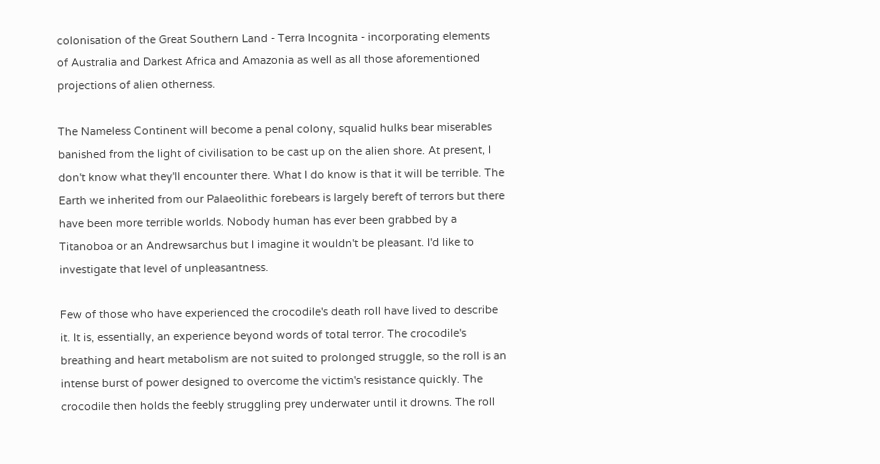colonisation of the Great Southern Land - Terra Incognita - incorporating elements of Australia and Darkest Africa and Amazonia as well as all those aforementioned projections of alien otherness.

The Nameless Continent will become a penal colony, squalid hulks bear miserables banished from the light of civilisation to be cast up on the alien shore. At present, I don't know what they'll encounter there. What I do know is that it will be terrible. The Earth we inherited from our Palaeolithic forebears is largely bereft of terrors but there have been more terrible worlds. Nobody human has ever been grabbed by a Titanoboa or an Andrewsarchus but I imagine it wouldn't be pleasant. I'd like to investigate that level of unpleasantness.

Few of those who have experienced the crocodile's death roll have lived to describe it. It is, essentially, an experience beyond words of total terror. The crocodile's breathing and heart metabolism are not suited to prolonged struggle, so the roll is an intense burst of power designed to overcome the victim's resistance quickly. The crocodile then holds the feebly struggling prey underwater until it drowns. The roll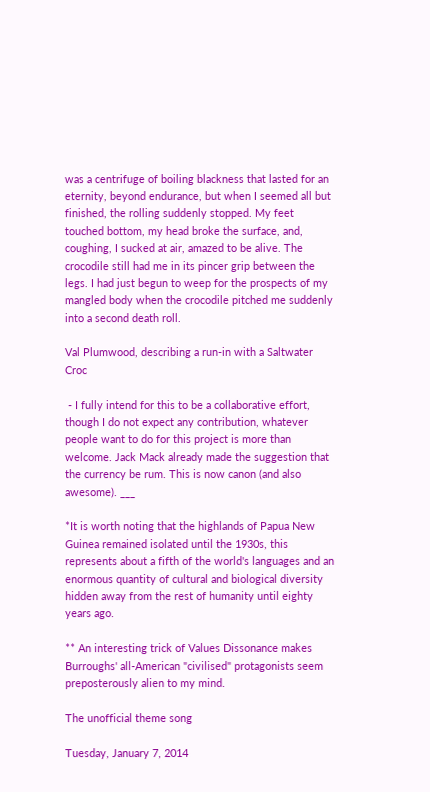was a centrifuge of boiling blackness that lasted for an eternity, beyond endurance, but when I seemed all but finished, the rolling suddenly stopped. My feet touched bottom, my head broke the surface, and, coughing, I sucked at air, amazed to be alive. The crocodile still had me in its pincer grip between the legs. I had just begun to weep for the prospects of my mangled body when the crocodile pitched me suddenly into a second death roll.

Val Plumwood, describing a run-in with a Saltwater Croc

 - I fully intend for this to be a collaborative effort, though I do not expect any contribution, whatever people want to do for this project is more than welcome. Jack Mack already made the suggestion that the currency be rum. This is now canon (and also awesome). ___

*It is worth noting that the highlands of Papua New Guinea remained isolated until the 1930s, this represents about a fifth of the world's languages and an enormous quantity of cultural and biological diversity hidden away from the rest of humanity until eighty years ago.

** An interesting trick of Values Dissonance makes Burroughs' all-American "civilised" protagonists seem preposterously alien to my mind.

The unofficial theme song

Tuesday, January 7, 2014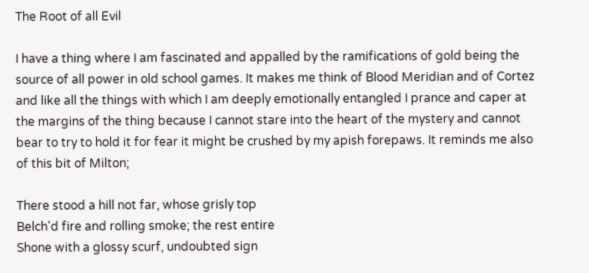The Root of all Evil

I have a thing where I am fascinated and appalled by the ramifications of gold being the source of all power in old school games. It makes me think of Blood Meridian and of Cortez and like all the things with which I am deeply emotionally entangled I prance and caper at the margins of the thing because I cannot stare into the heart of the mystery and cannot bear to try to hold it for fear it might be crushed by my apish forepaws. It reminds me also of this bit of Milton;

There stood a hill not far, whose grisly top
Belch'd fire and rolling smoke; the rest entire
Shone with a glossy scurf, undoubted sign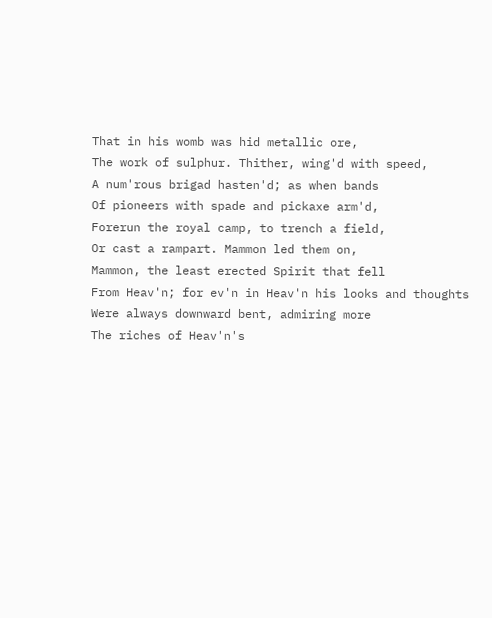That in his womb was hid metallic ore,
The work of sulphur. Thither, wing'd with speed,
A num'rous brigad hasten'd; as when bands
Of pioneers with spade and pickaxe arm'd,
Forerun the royal camp, to trench a field,
Or cast a rampart. Mammon led them on,
Mammon, the least erected Spirit that fell
From Heav'n; for ev'n in Heav'n his looks and thoughts
Were always downward bent, admiring more
The riches of Heav'n's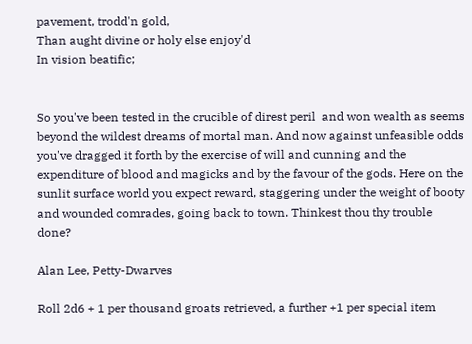pavement, trodd'n gold,
Than aught divine or holy else enjoy'd
In vision beatific;


So you've been tested in the crucible of direst peril  and won wealth as seems beyond the wildest dreams of mortal man. And now against unfeasible odds you've dragged it forth by the exercise of will and cunning and the expenditure of blood and magicks and by the favour of the gods. Here on the sunlit surface world you expect reward, staggering under the weight of booty and wounded comrades, going back to town. Thinkest thou thy trouble done?

Alan Lee, Petty-Dwarves

Roll 2d6 + 1 per thousand groats retrieved, a further +1 per special item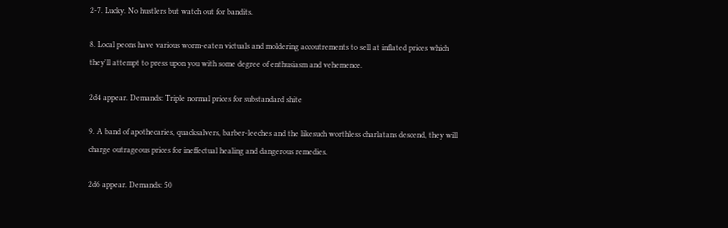2-7. Lucky. No hustlers but watch out for bandits.

8. Local peons have various worm-eaten victuals and moldering accoutrements to sell at inflated prices which they'll attempt to press upon you with some degree of enthusiasm and vehemence.

2d4 appear. Demands: Triple normal prices for substandard shite

9. A band of apothecaries, quacksalvers, barber-leeches and the likesuch worthless charlatans descend, they will charge outrageous prices for ineffectual healing and dangerous remedies.

2d6 appear. Demands: 50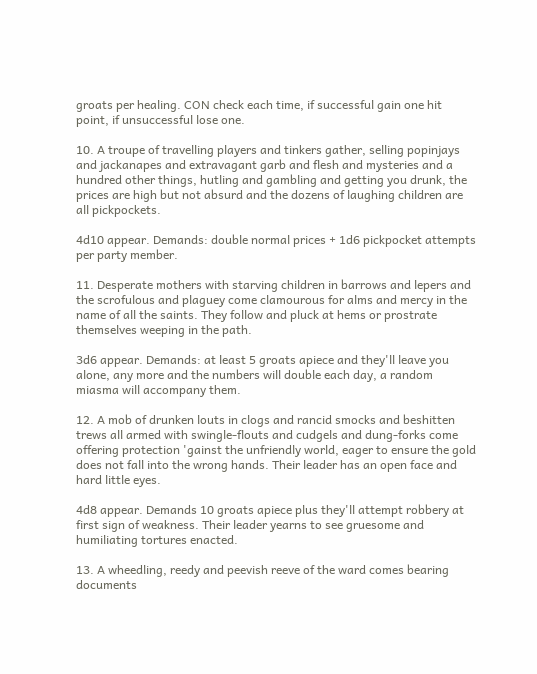groats per healing. CON check each time, if successful gain one hit point, if unsuccessful lose one.

10. A troupe of travelling players and tinkers gather, selling popinjays and jackanapes and extravagant garb and flesh and mysteries and a hundred other things, hutling and gambling and getting you drunk, the prices are high but not absurd and the dozens of laughing children are all pickpockets.

4d10 appear. Demands: double normal prices + 1d6 pickpocket attempts per party member.

11. Desperate mothers with starving children in barrows and lepers and the scrofulous and plaguey come clamourous for alms and mercy in the name of all the saints. They follow and pluck at hems or prostrate themselves weeping in the path.

3d6 appear. Demands: at least 5 groats apiece and they'll leave you alone, any more and the numbers will double each day, a random miasma will accompany them.

12. A mob of drunken louts in clogs and rancid smocks and beshitten trews all armed with swingle-flouts and cudgels and dung-forks come offering protection 'gainst the unfriendly world, eager to ensure the gold does not fall into the wrong hands. Their leader has an open face and hard little eyes.

4d8 appear. Demands 10 groats apiece plus they'll attempt robbery at first sign of weakness. Their leader yearns to see gruesome and humiliating tortures enacted.

13. A wheedling, reedy and peevish reeve of the ward comes bearing documents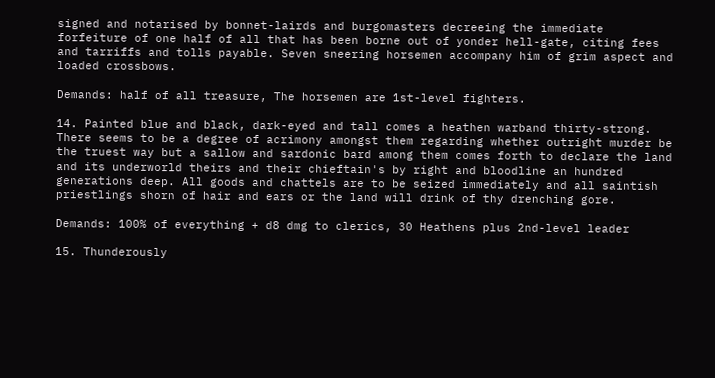signed and notarised by bonnet-lairds and burgomasters decreeing the immediate forfeiture of one half of all that has been borne out of yonder hell-gate, citing fees and tarriffs and tolls payable. Seven sneering horsemen accompany him of grim aspect and loaded crossbows.

Demands: half of all treasure, The horsemen are 1st-level fighters.

14. Painted blue and black, dark-eyed and tall comes a heathen warband thirty-strong. There seems to be a degree of acrimony amongst them regarding whether outright murder be the truest way but a sallow and sardonic bard among them comes forth to declare the land and its underworld theirs and their chieftain's by right and bloodline an hundred generations deep. All goods and chattels are to be seized immediately and all saintish priestlings shorn of hair and ears or the land will drink of thy drenching gore.

Demands: 100% of everything + d8 dmg to clerics, 30 Heathens plus 2nd-level leader

15. Thunderously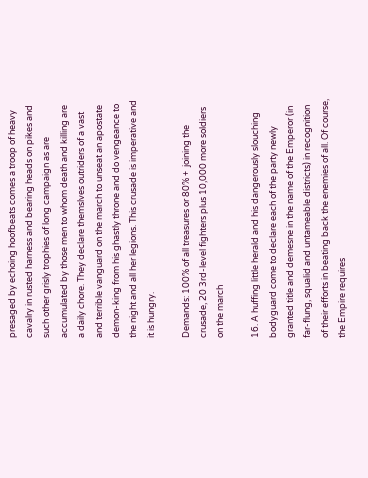presaged by echoing hoofbeats comes a troop of heavy cavalry in rusted harness and bearing heads on pikes and such other grisly trophies of long campaign as are accumulated by those men to whom death and killing are a daily chore. They declare themslves outriders of a vast and terrible vanguard on the march to unseat an apostate demon-king from his ghastly throne and do vengeance to the night and all her legions. This crusade is imperative and it is hungry.

Demands: 100% of all treasures or 80% +  joining the crusade, 20 3rd-level fighters plus 10,000 more soldiers on the march

16. A huffing little herald and his dangerously slouching bodyguard come to declare each of the party newly granted title and demesne in the name of the Emperor (in far-flung, squalid and untameable districts) in recognition of their efforts in beating back the enemies of all. Of course, the Empire requires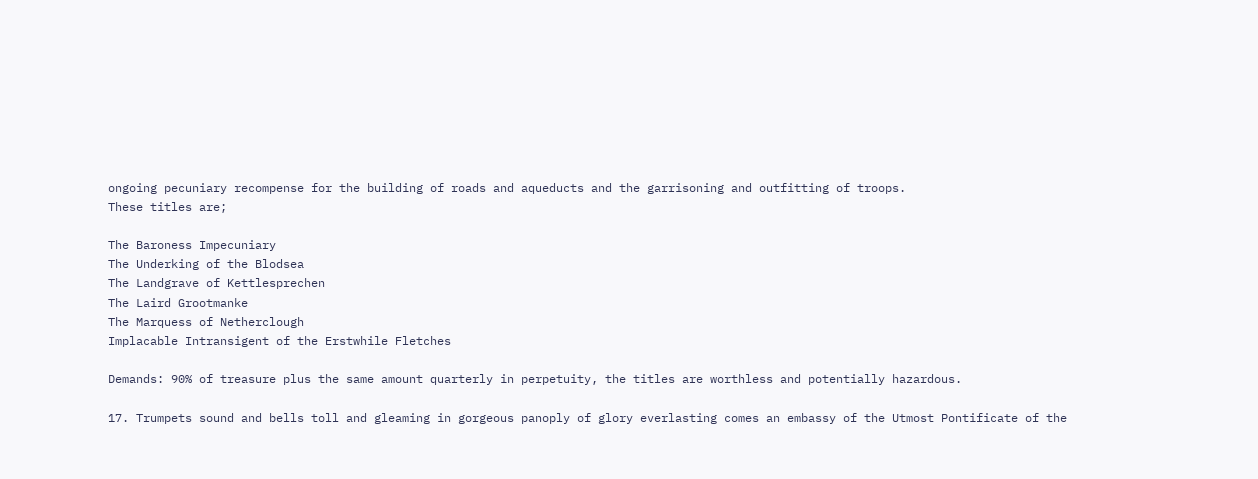ongoing pecuniary recompense for the building of roads and aqueducts and the garrisoning and outfitting of troops.
These titles are;

The Baroness Impecuniary
The Underking of the Blodsea
The Landgrave of Kettlesprechen
The Laird Grootmanke
The Marquess of Netherclough
Implacable Intransigent of the Erstwhile Fletches

Demands: 90% of treasure plus the same amount quarterly in perpetuity, the titles are worthless and potentially hazardous.

17. Trumpets sound and bells toll and gleaming in gorgeous panoply of glory everlasting comes an embassy of the Utmost Pontificate of the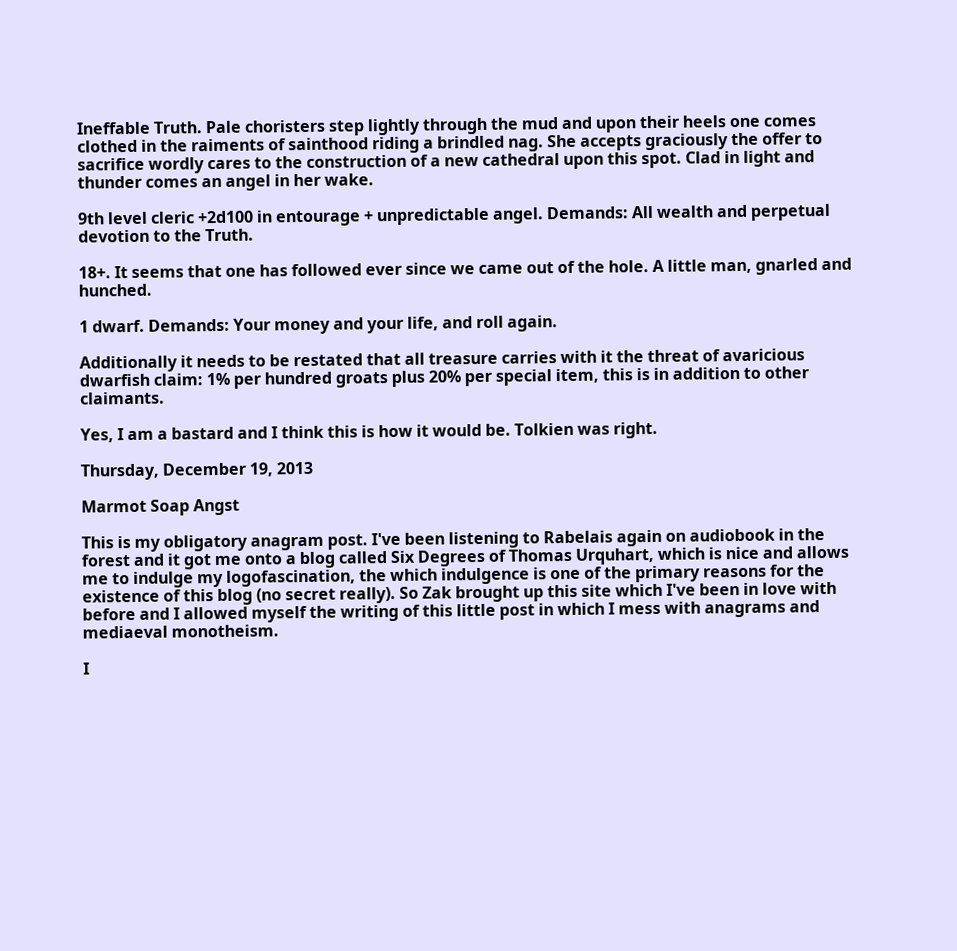Ineffable Truth. Pale choristers step lightly through the mud and upon their heels one comes clothed in the raiments of sainthood riding a brindled nag. She accepts graciously the offer to sacrifice wordly cares to the construction of a new cathedral upon this spot. Clad in light and thunder comes an angel in her wake.

9th level cleric +2d100 in entourage + unpredictable angel. Demands: All wealth and perpetual devotion to the Truth.

18+. It seems that one has followed ever since we came out of the hole. A little man, gnarled and hunched.

1 dwarf. Demands: Your money and your life, and roll again.

Additionally it needs to be restated that all treasure carries with it the threat of avaricious dwarfish claim: 1% per hundred groats plus 20% per special item, this is in addition to other claimants.

Yes, I am a bastard and I think this is how it would be. Tolkien was right.

Thursday, December 19, 2013

Marmot Soap Angst

This is my obligatory anagram post. I've been listening to Rabelais again on audiobook in the forest and it got me onto a blog called Six Degrees of Thomas Urquhart, which is nice and allows me to indulge my logofascination, the which indulgence is one of the primary reasons for the existence of this blog (no secret really). So Zak brought up this site which I've been in love with before and I allowed myself the writing of this little post in which I mess with anagrams and mediaeval monotheism.

I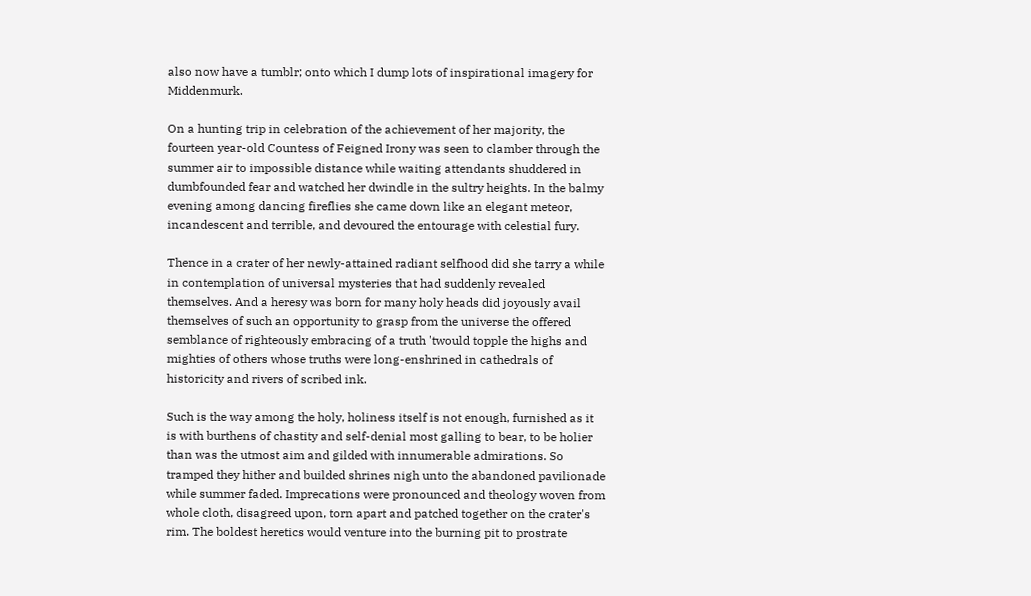also now have a tumblr; onto which I dump lots of inspirational imagery for Middenmurk.

On a hunting trip in celebration of the achievement of her majority, the fourteen year-old Countess of Feigned Irony was seen to clamber through the summer air to impossible distance while waiting attendants shuddered in dumbfounded fear and watched her dwindle in the sultry heights. In the balmy evening among dancing fireflies she came down like an elegant meteor, incandescent and terrible, and devoured the entourage with celestial fury.

Thence in a crater of her newly-attained radiant selfhood did she tarry a while in contemplation of universal mysteries that had suddenly revealed themselves. And a heresy was born for many holy heads did joyously avail themselves of such an opportunity to grasp from the universe the offered semblance of righteously embracing of a truth 'twould topple the highs and mighties of others whose truths were long-enshrined in cathedrals of historicity and rivers of scribed ink.

Such is the way among the holy, holiness itself is not enough, furnished as it is with burthens of chastity and self-denial most galling to bear, to be holier than was the utmost aim and gilded with innumerable admirations. So tramped they hither and builded shrines nigh unto the abandoned pavilionade while summer faded. Imprecations were pronounced and theology woven from whole cloth, disagreed upon, torn apart and patched together on the crater's rim. The boldest heretics would venture into the burning pit to prostrate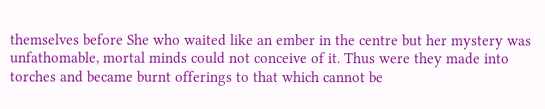themselves before She who waited like an ember in the centre but her mystery was unfathomable, mortal minds could not conceive of it. Thus were they made into torches and became burnt offerings to that which cannot be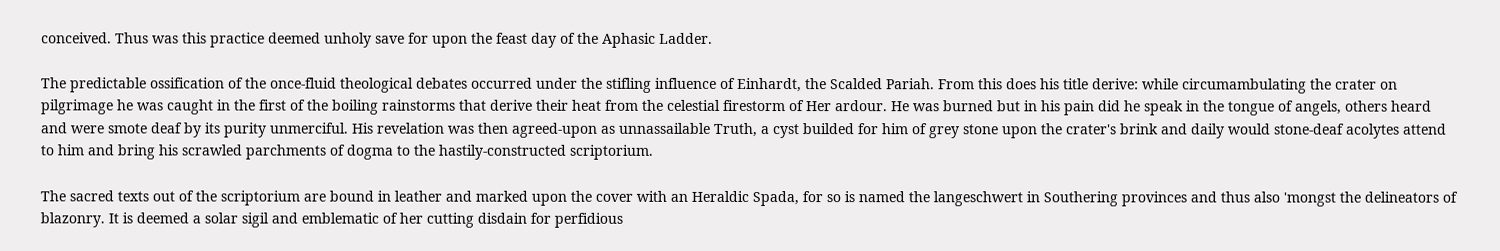conceived. Thus was this practice deemed unholy save for upon the feast day of the Aphasic Ladder.

The predictable ossification of the once-fluid theological debates occurred under the stifling influence of Einhardt, the Scalded Pariah. From this does his title derive: while circumambulating the crater on pilgrimage he was caught in the first of the boiling rainstorms that derive their heat from the celestial firestorm of Her ardour. He was burned but in his pain did he speak in the tongue of angels, others heard and were smote deaf by its purity unmerciful. His revelation was then agreed-upon as unnassailable Truth, a cyst builded for him of grey stone upon the crater's brink and daily would stone-deaf acolytes attend to him and bring his scrawled parchments of dogma to the hastily-constructed scriptorium.

The sacred texts out of the scriptorium are bound in leather and marked upon the cover with an Heraldic Spada, for so is named the langeschwert in Southering provinces and thus also 'mongst the delineators of blazonry. It is deemed a solar sigil and emblematic of her cutting disdain for perfidious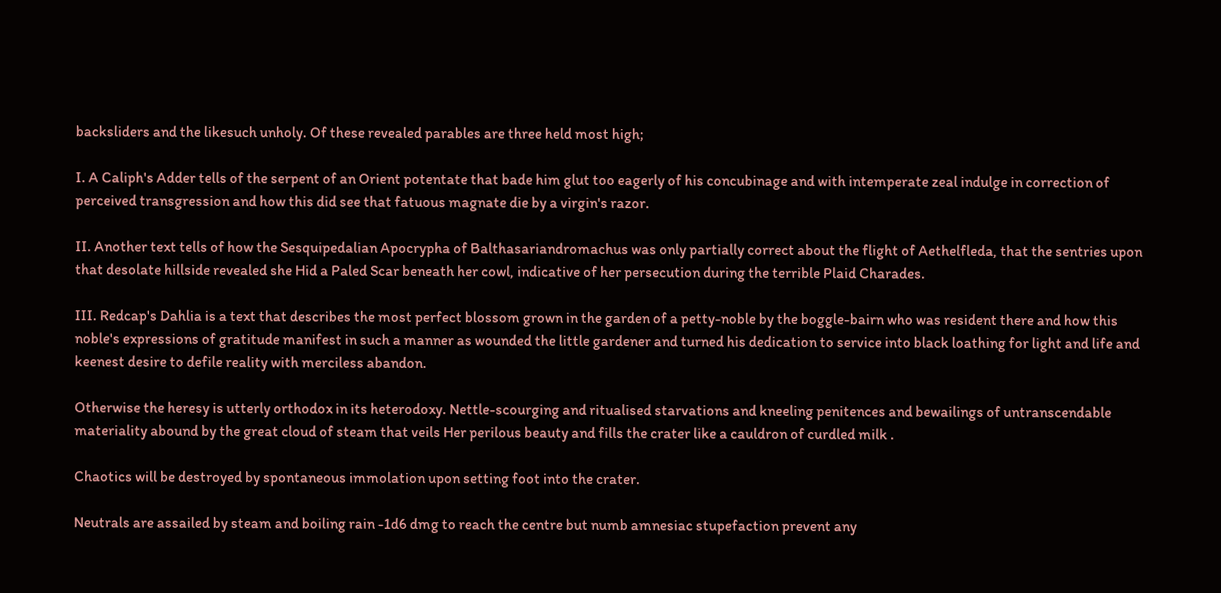backsliders and the likesuch unholy. Of these revealed parables are three held most high;

I. A Caliph's Adder tells of the serpent of an Orient potentate that bade him glut too eagerly of his concubinage and with intemperate zeal indulge in correction of perceived transgression and how this did see that fatuous magnate die by a virgin's razor.

II. Another text tells of how the Sesquipedalian Apocrypha of Balthasariandromachus was only partially correct about the flight of Aethelfleda, that the sentries upon that desolate hillside revealed she Hid a Paled Scar beneath her cowl, indicative of her persecution during the terrible Plaid Charades.

III. Redcap's Dahlia is a text that describes the most perfect blossom grown in the garden of a petty-noble by the boggle-bairn who was resident there and how this noble's expressions of gratitude manifest in such a manner as wounded the little gardener and turned his dedication to service into black loathing for light and life and keenest desire to defile reality with merciless abandon.

Otherwise the heresy is utterly orthodox in its heterodoxy. Nettle-scourging and ritualised starvations and kneeling penitences and bewailings of untranscendable materiality abound by the great cloud of steam that veils Her perilous beauty and fills the crater like a cauldron of curdled milk .

Chaotics will be destroyed by spontaneous immolation upon setting foot into the crater.

Neutrals are assailed by steam and boiling rain -1d6 dmg to reach the centre but numb amnesiac stupefaction prevent any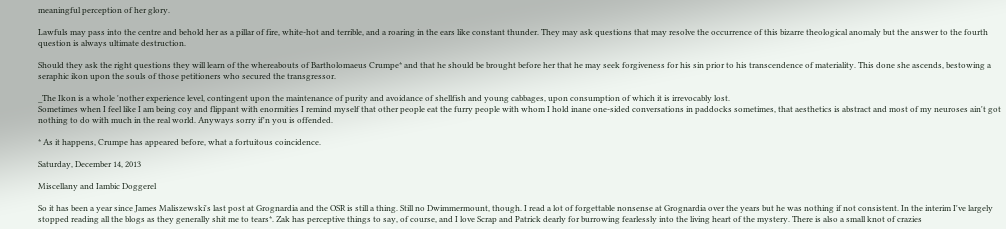meaningful perception of her glory.

Lawfuls may pass into the centre and behold her as a pillar of fire, white-hot and terrible, and a roaring in the ears like constant thunder. They may ask questions that may resolve the occurrence of this bizarre theological anomaly but the answer to the fourth question is always ultimate destruction.

Should they ask the right questions they will learn of the whereabouts of Bartholomaeus Crumpe* and that he should be brought before her that he may seek forgiveness for his sin prior to his transcendence of materiality. This done she ascends, bestowing a seraphic ikon upon the souls of those petitioners who secured the transgressor.

_The Ikon is a whole 'nother experience level, contingent upon the maintenance of purity and avoidance of shellfish and young cabbages, upon consumption of which it is irrevocably lost.
Sometimes when I feel like I am being coy and flippant with enormities I remind myself that other people eat the furry people with whom I hold inane one-sided conversations in paddocks sometimes, that aesthetics is abstract and most of my neuroses ain't got nothing to do with much in the real world. Anyways sorry if'n you is offended.

* As it happens, Crumpe has appeared before, what a fortuitous coincidence.

Saturday, December 14, 2013

Miscellany and Iambic Doggerel

So it has been a year since James Maliszewski's last post at Grognardia and the OSR is still a thing. Still no Dwimmermount, though. I read a lot of forgettable nonsense at Grognardia over the years but he was nothing if not consistent. In the interim I've largely stopped reading all the blogs as they generally shit me to tears*. Zak has perceptive things to say, of course, and I love Scrap and Patrick dearly for burrowing fearlessly into the living heart of the mystery. There is also a small knot of crazies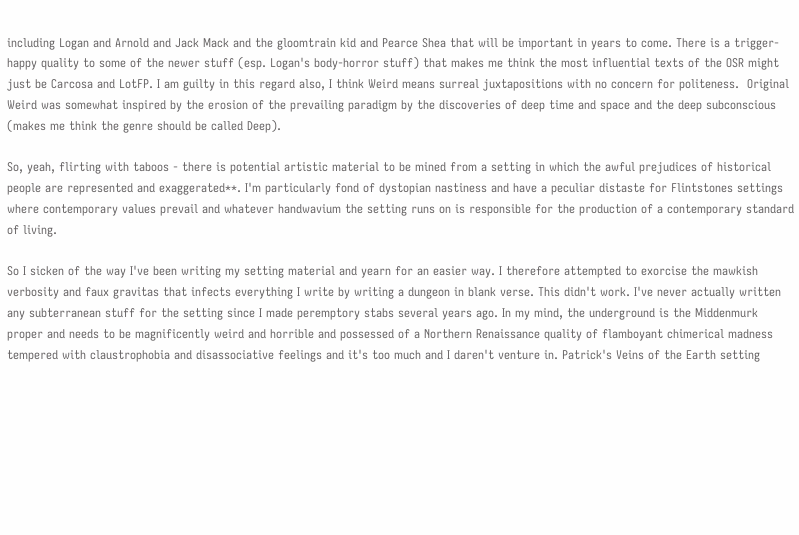including Logan and Arnold and Jack Mack and the gloomtrain kid and Pearce Shea that will be important in years to come. There is a trigger-happy quality to some of the newer stuff (esp. Logan's body-horror stuff) that makes me think the most influential texts of the OSR might just be Carcosa and LotFP. I am guilty in this regard also, I think Weird means surreal juxtapositions with no concern for politeness.  Original Weird was somewhat inspired by the erosion of the prevailing paradigm by the discoveries of deep time and space and the deep subconscious (makes me think the genre should be called Deep).

So, yeah, flirting with taboos - there is potential artistic material to be mined from a setting in which the awful prejudices of historical people are represented and exaggerated**. I'm particularly fond of dystopian nastiness and have a peculiar distaste for Flintstones settings where contemporary values prevail and whatever handwavium the setting runs on is responsible for the production of a contemporary standard of living.

So I sicken of the way I've been writing my setting material and yearn for an easier way. I therefore attempted to exorcise the mawkish verbosity and faux gravitas that infects everything I write by writing a dungeon in blank verse. This didn't work. I've never actually written any subterranean stuff for the setting since I made peremptory stabs several years ago. In my mind, the underground is the Middenmurk proper and needs to be magnificently weird and horrible and possessed of a Northern Renaissance quality of flamboyant chimerical madness tempered with claustrophobia and disassociative feelings and it's too much and I daren't venture in. Patrick's Veins of the Earth setting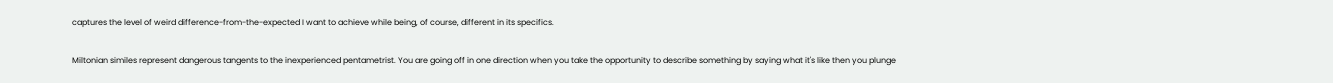captures the level of weird difference-from-the-expected I want to achieve while being, of course, different in its specifics.

Miltonian similes represent dangerous tangents to the inexperienced pentametrist. You are going off in one direction when you take the opportunity to describe something by saying what it's like then you plunge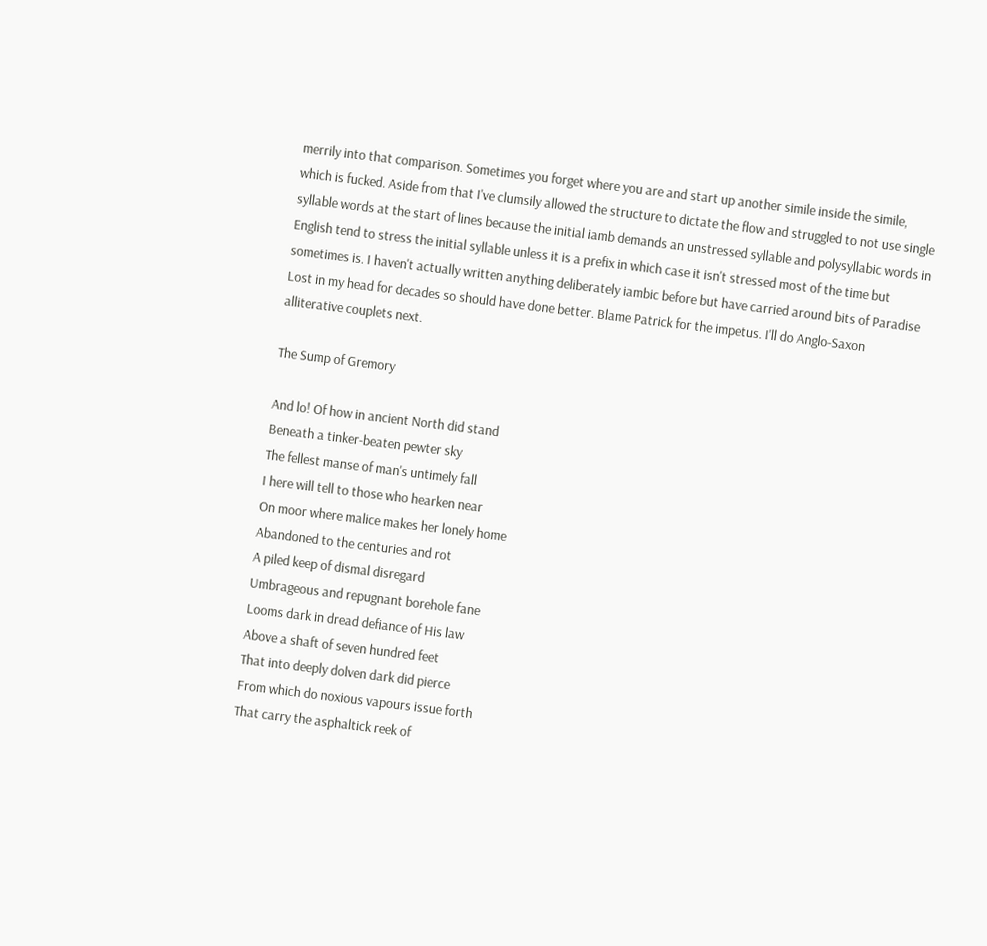merrily into that comparison. Sometimes you forget where you are and start up another simile inside the simile, which is fucked. Aside from that I've clumsily allowed the structure to dictate the flow and struggled to not use single syllable words at the start of lines because the initial iamb demands an unstressed syllable and polysyllabic words in English tend to stress the initial syllable unless it is a prefix in which case it isn't stressed most of the time but sometimes is. I haven't actually written anything deliberately iambic before but have carried around bits of Paradise Lost in my head for decades so should have done better. Blame Patrick for the impetus. I'll do Anglo-Saxon alliterative couplets next.

The Sump of Gremory

And lo! Of how in ancient North did stand
Beneath a tinker-beaten pewter sky
The fellest manse of man's untimely fall
I here will tell to those who hearken near
On moor where malice makes her lonely home
Abandoned to the centuries and rot
A piled keep of dismal disregard
Umbrageous and repugnant borehole fane
Looms dark in dread defiance of His law
Above a shaft of seven hundred feet
That into deeply dolven dark did pierce
From which do noxious vapours issue forth
That carry the asphaltick reek of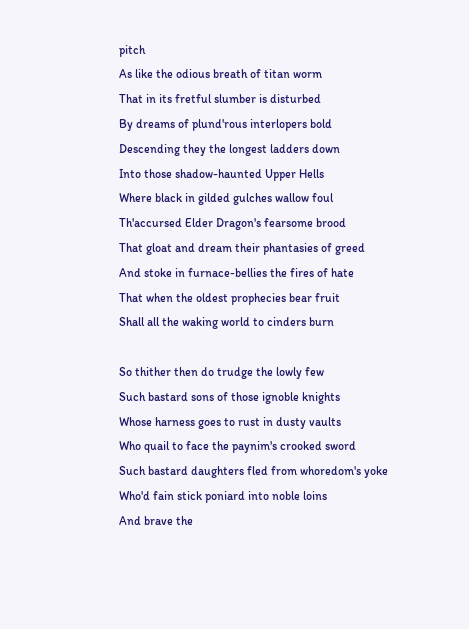pitch
As like the odious breath of titan worm
That in its fretful slumber is disturbed
By dreams of plund'rous interlopers bold
Descending they the longest ladders down
Into those shadow-haunted Upper Hells
Where black in gilded gulches wallow foul
Th'accursed Elder Dragon's fearsome brood
That gloat and dream their phantasies of greed
And stoke in furnace-bellies the fires of hate
That when the oldest prophecies bear fruit
Shall all the waking world to cinders burn

So thither then do trudge the lowly few
Such bastard sons of those ignoble knights
Whose harness goes to rust in dusty vaults
Who quail to face the paynim's crooked sword
Such bastard daughters fled from whoredom's yoke
Who'd fain stick poniard into noble loins
And brave the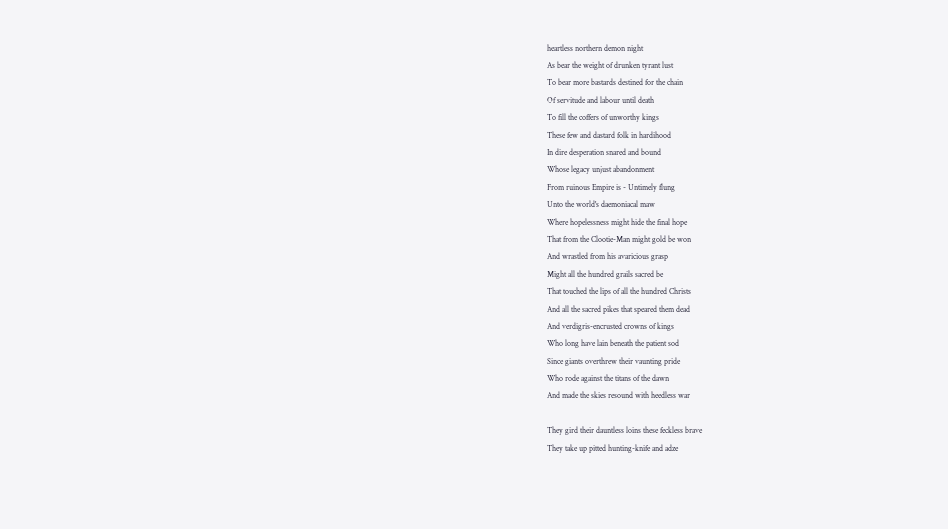heartless northern demon night
As bear the weight of drunken tyrant lust
To bear more bastards destined for the chain
Of servitude and labour until death
To fill the coffers of unworthy kings
These few and dastard folk in hardihood
In dire desperation snared and bound
Whose legacy unjust abandonment
From ruinous Empire is - Untimely flung
Unto the world's daemoniacal maw
Where hopelessness might hide the final hope
That from the Clootie-Man might gold be won
And wrastled from his avaricious grasp
Might all the hundred grails sacred be
That touched the lips of all the hundred Christs
And all the sacred pikes that speared them dead
And verdigris-encrusted crowns of kings
Who long have lain beneath the patient sod
Since giants overthrew their vaunting pride
Who rode against the titans of the dawn
And made the skies resound with heedless war

They gird their dauntless loins these feckless brave
They take up pitted hunting-knife and adze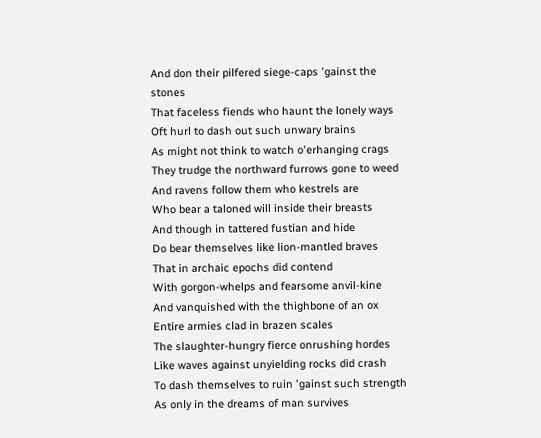And don their pilfered siege-caps 'gainst the stones
That faceless fiends who haunt the lonely ways
Oft hurl to dash out such unwary brains
As might not think to watch o'erhanging crags
They trudge the northward furrows gone to weed
And ravens follow them who kestrels are
Who bear a taloned will inside their breasts
And though in tattered fustian and hide
Do bear themselves like lion-mantled braves
That in archaic epochs did contend
With gorgon-whelps and fearsome anvil-kine
And vanquished with the thighbone of an ox
Entire armies clad in brazen scales
The slaughter-hungry fierce onrushing hordes
Like waves against unyielding rocks did crash
To dash themselves to ruin 'gainst such strength
As only in the dreams of man survives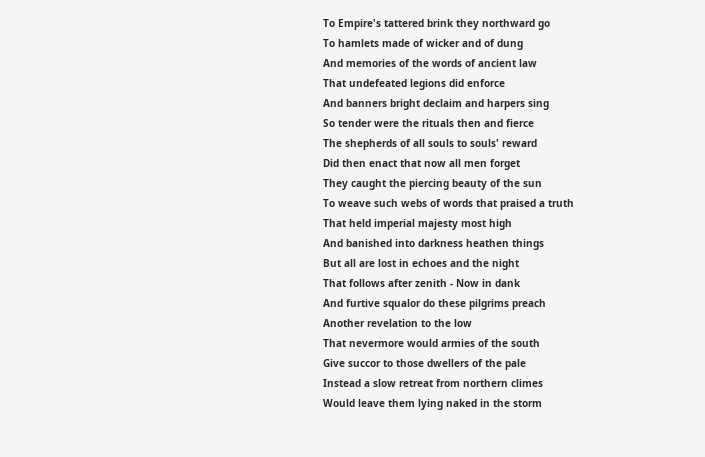To Empire's tattered brink they northward go
To hamlets made of wicker and of dung
And memories of the words of ancient law
That undefeated legions did enforce
And banners bright declaim and harpers sing
So tender were the rituals then and fierce
The shepherds of all souls to souls' reward
Did then enact that now all men forget
They caught the piercing beauty of the sun
To weave such webs of words that praised a truth
That held imperial majesty most high
And banished into darkness heathen things
But all are lost in echoes and the night
That follows after zenith - Now in dank
And furtive squalor do these pilgrims preach
Another revelation to the low
That nevermore would armies of the south
Give succor to those dwellers of the pale
Instead a slow retreat from northern climes
Would leave them lying naked in the storm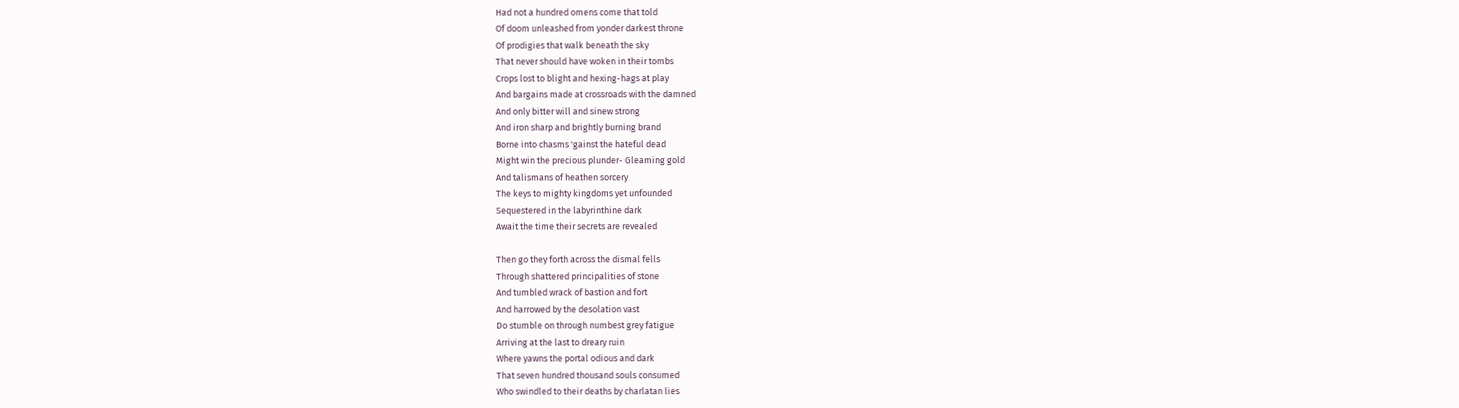Had not a hundred omens come that told
Of doom unleashed from yonder darkest throne
Of prodigies that walk beneath the sky
That never should have woken in their tombs
Crops lost to blight and hexing-hags at play
And bargains made at crossroads with the damned
And only bitter will and sinew strong
And iron sharp and brightly burning brand
Borne into chasms 'gainst the hateful dead
Might win the precious plunder- Gleaming gold
And talismans of heathen sorcery
The keys to mighty kingdoms yet unfounded
Sequestered in the labyrinthine dark
Await the time their secrets are revealed

Then go they forth across the dismal fells
Through shattered principalities of stone
And tumbled wrack of bastion and fort
And harrowed by the desolation vast
Do stumble on through numbest grey fatigue
Arriving at the last to dreary ruin
Where yawns the portal odious and dark
That seven hundred thousand souls consumed
Who swindled to their deaths by charlatan lies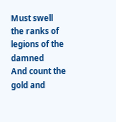Must swell the ranks of legions of the damned
And count the gold and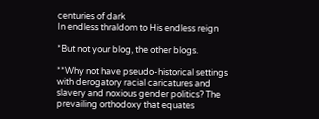centuries of dark
In endless thraldom to His endless reign

*But not your blog, the other blogs.

**Why not have pseudo-historical settings with derogatory racial caricatures and slavery and noxious gender politics? The prevailing orthodoxy that equates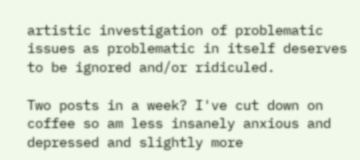artistic investigation of problematic issues as problematic in itself deserves to be ignored and/or ridiculed.

Two posts in a week? I've cut down on coffee so am less insanely anxious and depressed and slightly more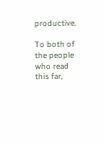productive.

To both of the people who read this far,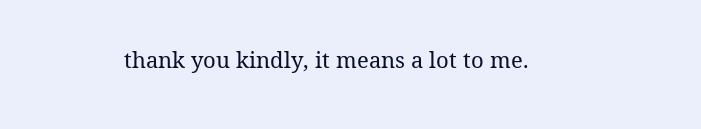thank you kindly, it means a lot to me.